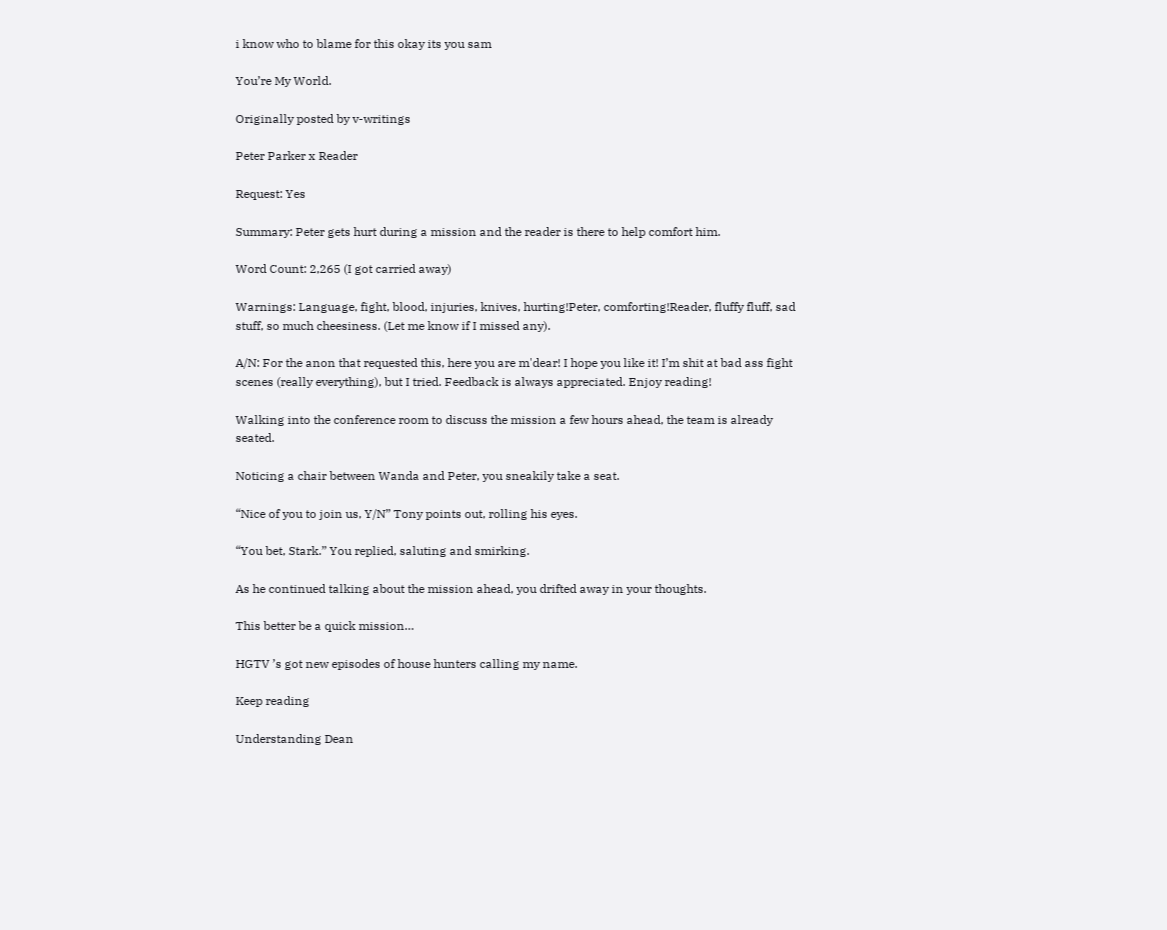i know who to blame for this okay its you sam

You’re My World.

Originally posted by v-writings

Peter Parker x Reader

Request: Yes

Summary: Peter gets hurt during a mission and the reader is there to help comfort him.

Word Count: 2,265 (I got carried away)

Warnings: Language, fight, blood, injuries, knives, hurting!Peter, comforting!Reader, fluffy fluff, sad stuff, so much cheesiness. (Let me know if I missed any).

A/N: For the anon that requested this, here you are m'dear! I hope you like it! I’m shit at bad ass fight scenes (really everything), but I tried. Feedback is always appreciated. Enjoy reading!

Walking into the conference room to discuss the mission a few hours ahead, the team is already seated.

Noticing a chair between Wanda and Peter, you sneakily take a seat.

“Nice of you to join us, Y/N” Tony points out, rolling his eyes.

“You bet, Stark.” You replied, saluting and smirking.

As he continued talking about the mission ahead, you drifted away in your thoughts.

This better be a quick mission…

HGTV ’s got new episodes of house hunters calling my name.

Keep reading

Understanding Dean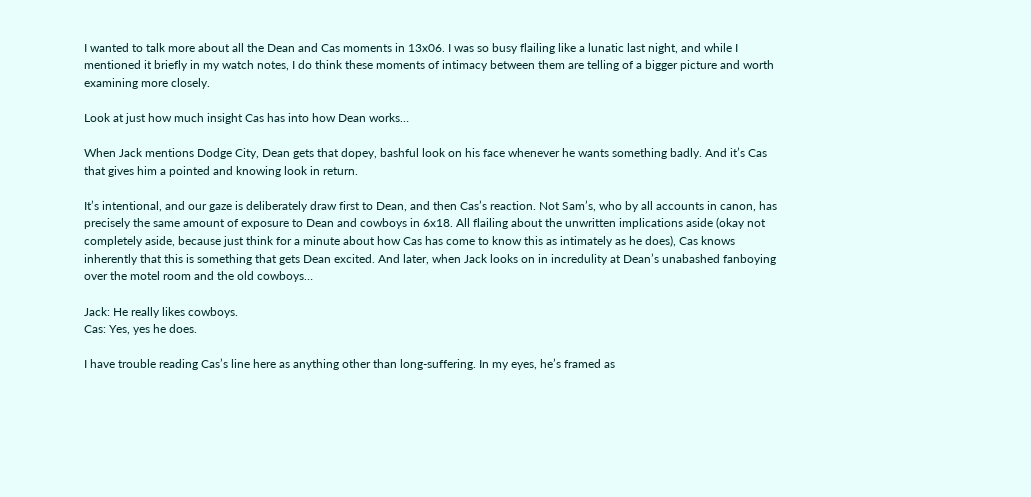I wanted to talk more about all the Dean and Cas moments in 13x06. I was so busy flailing like a lunatic last night, and while I mentioned it briefly in my watch notes, I do think these moments of intimacy between them are telling of a bigger picture and worth examining more closely.

Look at just how much insight Cas has into how Dean works…

When Jack mentions Dodge City, Dean gets that dopey, bashful look on his face whenever he wants something badly. And it’s Cas that gives him a pointed and knowing look in return.

It’s intentional, and our gaze is deliberately draw first to Dean, and then Cas’s reaction. Not Sam’s, who by all accounts in canon, has precisely the same amount of exposure to Dean and cowboys in 6x18. All flailing about the unwritten implications aside (okay not completely aside, because just think for a minute about how Cas has come to know this as intimately as he does), Cas knows inherently that this is something that gets Dean excited. And later, when Jack looks on in incredulity at Dean’s unabashed fanboying over the motel room and the old cowboys…

Jack: He really likes cowboys.
Cas: Yes, yes he does.

I have trouble reading Cas’s line here as anything other than long-suffering. In my eyes, he’s framed as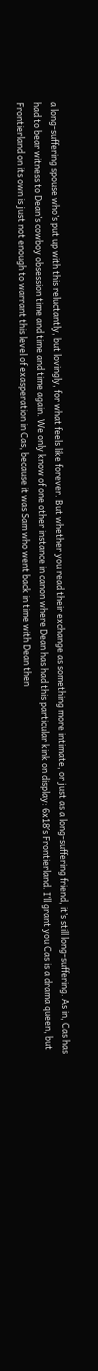a long-suffering spouse who’s put up with this reluctantly, but lovingly, for what feels like forever. But whether you read their exchange as something more intimate, or just as a long-suffering friend, it’s still long-suffering. As in, Cas has had to bear witness to Dean’s cowboy obsession time and time and time again. We only know of one other instance in canon where Dean has had this particular kink on display: 6x18′s Frontierland. I’ll grant you Cas is a drama queen, but Frontierland on its own is just not enough to warrant this level of exasperation in Cas, because it was Sam who went back in time with Dean then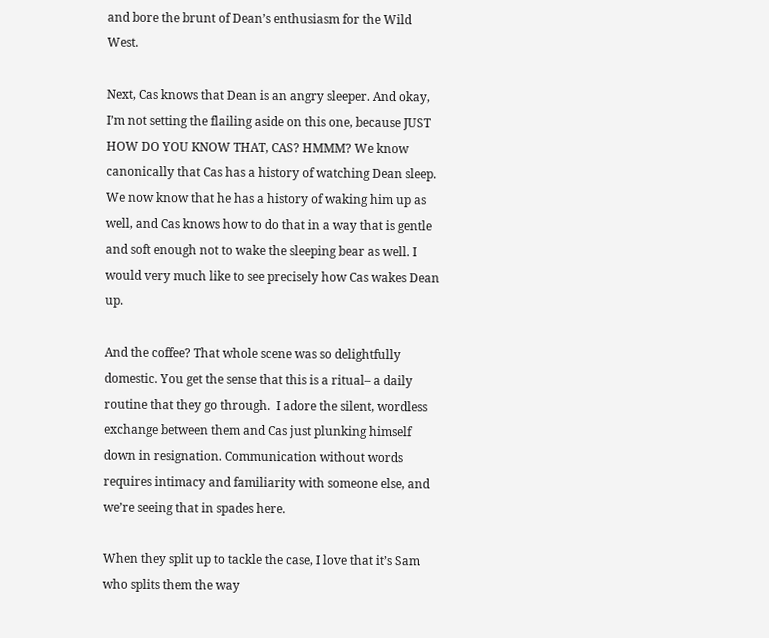and bore the brunt of Dean’s enthusiasm for the Wild West.

Next, Cas knows that Dean is an angry sleeper. And okay, I’m not setting the flailing aside on this one, because JUST HOW DO YOU KNOW THAT, CAS? HMMM? We know canonically that Cas has a history of watching Dean sleep. We now know that he has a history of waking him up as well, and Cas knows how to do that in a way that is gentle and soft enough not to wake the sleeping bear as well. I would very much like to see precisely how Cas wakes Dean up.

And the coffee? That whole scene was so delightfully domestic. You get the sense that this is a ritual– a daily routine that they go through.  I adore the silent, wordless exchange between them and Cas just plunking himself down in resignation. Communication without words requires intimacy and familiarity with someone else, and we’re seeing that in spades here.

When they split up to tackle the case, I love that it’s Sam who splits them the way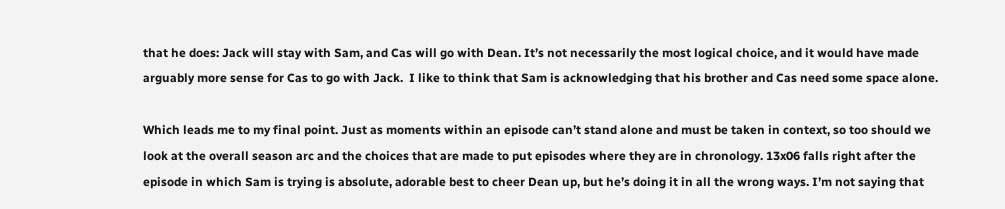that he does: Jack will stay with Sam, and Cas will go with Dean. It’s not necessarily the most logical choice, and it would have made arguably more sense for Cas to go with Jack.  I like to think that Sam is acknowledging that his brother and Cas need some space alone.

Which leads me to my final point. Just as moments within an episode can’t stand alone and must be taken in context, so too should we look at the overall season arc and the choices that are made to put episodes where they are in chronology. 13x06 falls right after the episode in which Sam is trying is absolute, adorable best to cheer Dean up, but he’s doing it in all the wrong ways. I’m not saying that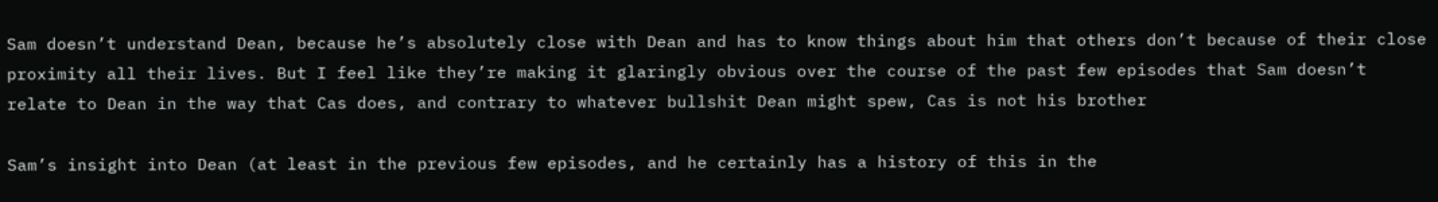Sam doesn’t understand Dean, because he’s absolutely close with Dean and has to know things about him that others don’t because of their close proximity all their lives. But I feel like they’re making it glaringly obvious over the course of the past few episodes that Sam doesn’t relate to Dean in the way that Cas does, and contrary to whatever bullshit Dean might spew, Cas is not his brother

Sam’s insight into Dean (at least in the previous few episodes, and he certainly has a history of this in the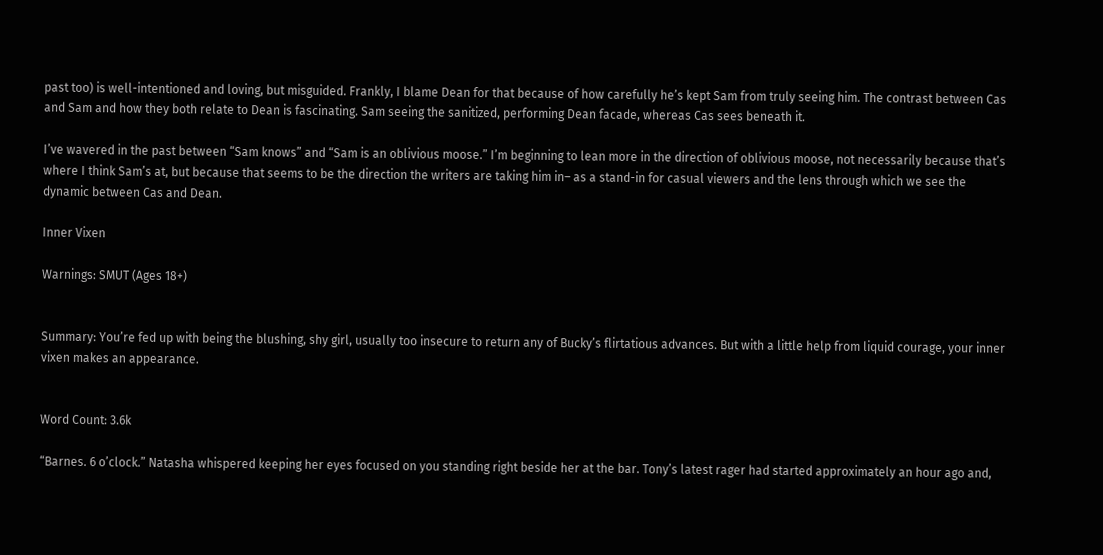past too) is well-intentioned and loving, but misguided. Frankly, I blame Dean for that because of how carefully he’s kept Sam from truly seeing him. The contrast between Cas and Sam and how they both relate to Dean is fascinating. Sam seeing the sanitized, performing Dean facade, whereas Cas sees beneath it.

I’ve wavered in the past between “Sam knows” and “Sam is an oblivious moose.” I’m beginning to lean more in the direction of oblivious moose, not necessarily because that’s where I think Sam’s at, but because that seems to be the direction the writers are taking him in– as a stand-in for casual viewers and the lens through which we see the dynamic between Cas and Dean.

Inner Vixen

Warnings: SMUT (Ages 18+)


Summary: You’re fed up with being the blushing, shy girl, usually too insecure to return any of Bucky’s flirtatious advances. But with a little help from liquid courage, your inner vixen makes an appearance.


Word Count: 3.6k

“Barnes. 6 o’clock.” Natasha whispered keeping her eyes focused on you standing right beside her at the bar. Tony’s latest rager had started approximately an hour ago and,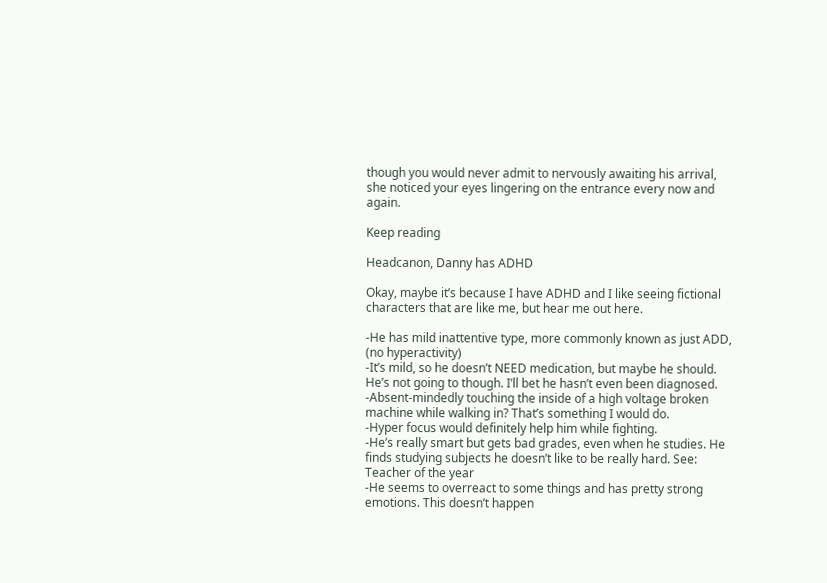though you would never admit to nervously awaiting his arrival, she noticed your eyes lingering on the entrance every now and again.

Keep reading

Headcanon, Danny has ADHD

Okay, maybe it’s because I have ADHD and I like seeing fictional characters that are like me, but hear me out here.

-He has mild inattentive type, more commonly known as just ADD, (no hyperactivity)
-It’s mild, so he doesn’t NEED medication, but maybe he should. He’s not going to though. I’ll bet he hasn’t even been diagnosed.
-Absent-mindedly touching the inside of a high voltage broken machine while walking in? That’s something I would do.
-Hyper focus would definitely help him while fighting.
-He’s really smart but gets bad grades, even when he studies. He finds studying subjects he doesn’t like to be really hard. See: Teacher of the year
-He seems to overreact to some things and has pretty strong emotions. This doesn’t happen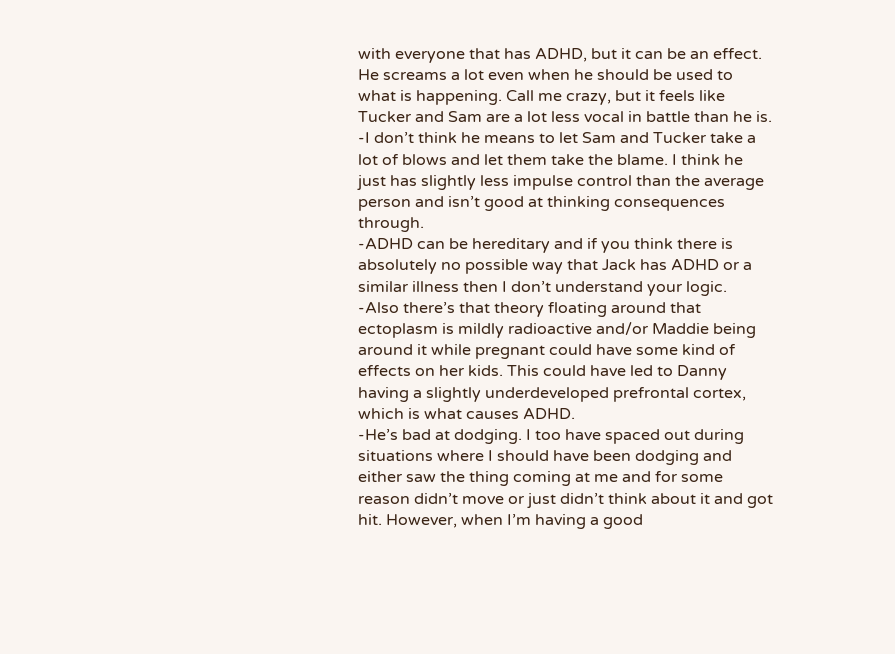with everyone that has ADHD, but it can be an effect. He screams a lot even when he should be used to what is happening. Call me crazy, but it feels like Tucker and Sam are a lot less vocal in battle than he is.
-I don’t think he means to let Sam and Tucker take a lot of blows and let them take the blame. I think he just has slightly less impulse control than the average person and isn’t good at thinking consequences through.
-ADHD can be hereditary and if you think there is absolutely no possible way that Jack has ADHD or a similar illness then I don’t understand your logic.
-Also there’s that theory floating around that ectoplasm is mildly radioactive and/or Maddie being around it while pregnant could have some kind of effects on her kids. This could have led to Danny having a slightly underdeveloped prefrontal cortex, which is what causes ADHD.
-He’s bad at dodging. I too have spaced out during situations where I should have been dodging and either saw the thing coming at me and for some reason didn’t move or just didn’t think about it and got hit. However, when I’m having a good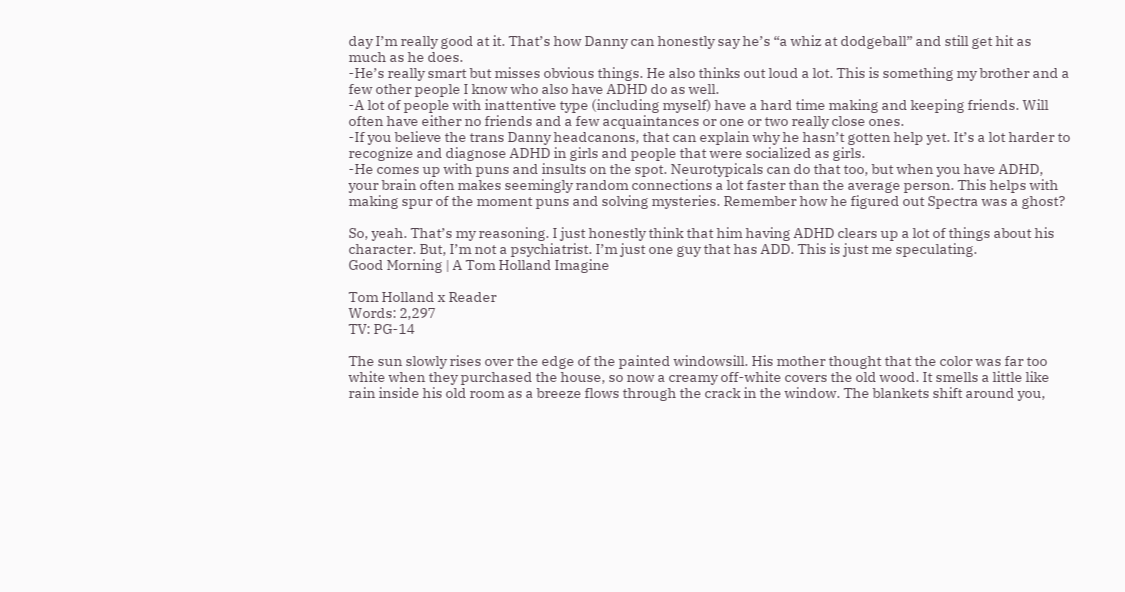day I’m really good at it. That’s how Danny can honestly say he’s “a whiz at dodgeball” and still get hit as much as he does.
-He’s really smart but misses obvious things. He also thinks out loud a lot. This is something my brother and a few other people I know who also have ADHD do as well.
-A lot of people with inattentive type (including myself) have a hard time making and keeping friends. Will often have either no friends and a few acquaintances or one or two really close ones.
-If you believe the trans Danny headcanons, that can explain why he hasn’t gotten help yet. It’s a lot harder to recognize and diagnose ADHD in girls and people that were socialized as girls.
-He comes up with puns and insults on the spot. Neurotypicals can do that too, but when you have ADHD, your brain often makes seemingly random connections a lot faster than the average person. This helps with making spur of the moment puns and solving mysteries. Remember how he figured out Spectra was a ghost?

So, yeah. That’s my reasoning. I just honestly think that him having ADHD clears up a lot of things about his character. But, I’m not a psychiatrist. I’m just one guy that has ADD. This is just me speculating.
Good Morning | A Tom Holland Imagine

Tom Holland x Reader
Words: 2,297
TV: PG-14

The sun slowly rises over the edge of the painted windowsill. His mother thought that the color was far too white when they purchased the house, so now a creamy off-white covers the old wood. It smells a little like rain inside his old room as a breeze flows through the crack in the window. The blankets shift around you,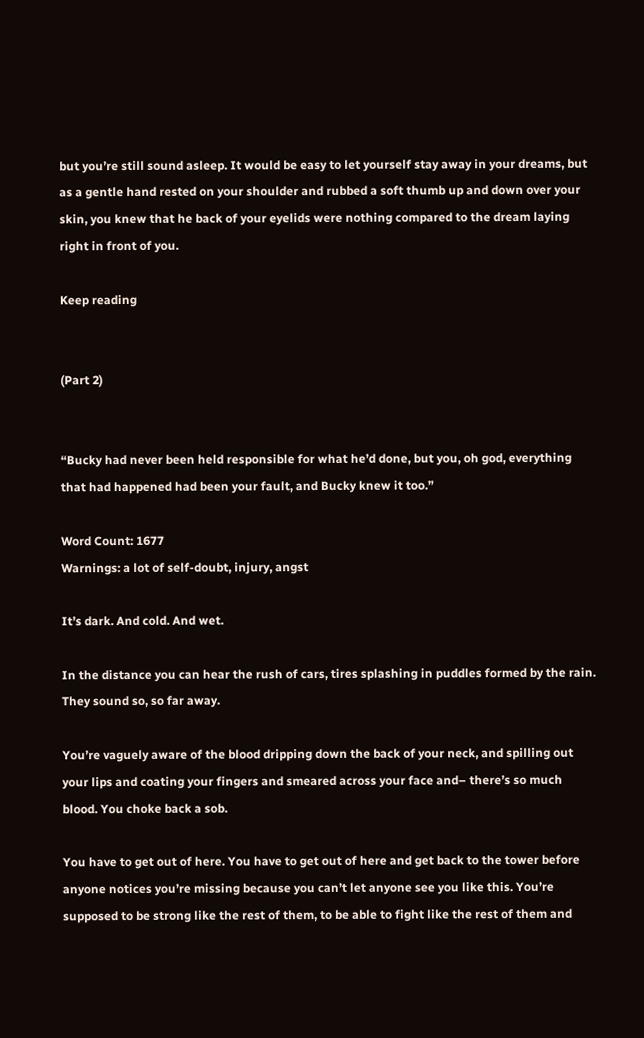but you’re still sound asleep. It would be easy to let yourself stay away in your dreams, but as a gentle hand rested on your shoulder and rubbed a soft thumb up and down over your skin, you knew that he back of your eyelids were nothing compared to the dream laying right in front of you.

Keep reading


(Part 2)


“Bucky had never been held responsible for what he’d done, but you, oh god, everything that had happened had been your fault, and Bucky knew it too.”

Word Count: 1677
Warnings: a lot of self-doubt, injury, angst

It’s dark. And cold. And wet.

In the distance you can hear the rush of cars, tires splashing in puddles formed by the rain. They sound so, so far away.

You’re vaguely aware of the blood dripping down the back of your neck, and spilling out your lips and coating your fingers and smeared across your face and– there’s so much blood. You choke back a sob.

You have to get out of here. You have to get out of here and get back to the tower before anyone notices you’re missing because you can’t let anyone see you like this. You’re supposed to be strong like the rest of them, to be able to fight like the rest of them and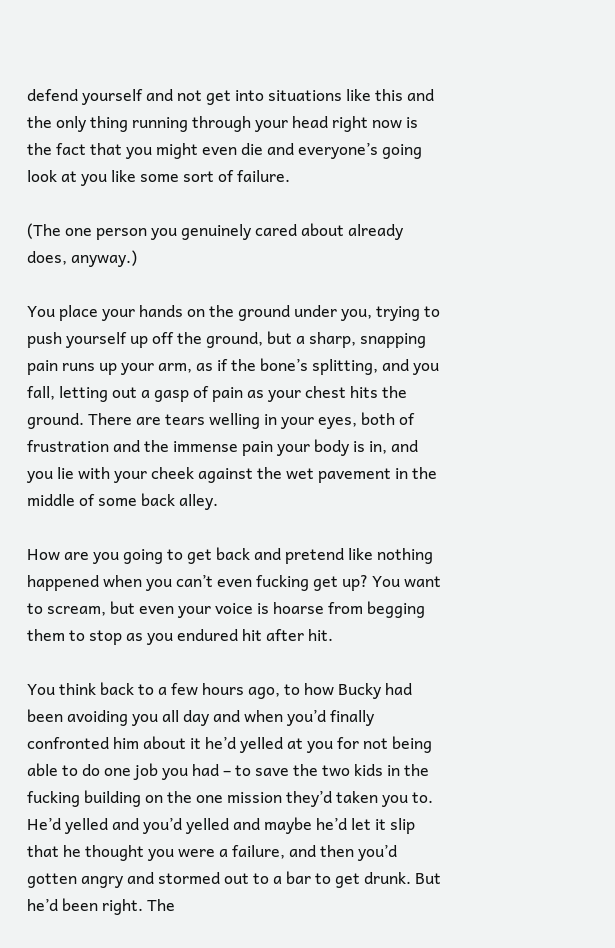defend yourself and not get into situations like this and the only thing running through your head right now is the fact that you might even die and everyone’s going look at you like some sort of failure.

(The one person you genuinely cared about already does, anyway.)

You place your hands on the ground under you, trying to push yourself up off the ground, but a sharp, snapping pain runs up your arm, as if the bone’s splitting, and you fall, letting out a gasp of pain as your chest hits the ground. There are tears welling in your eyes, both of frustration and the immense pain your body is in, and you lie with your cheek against the wet pavement in the middle of some back alley.

How are you going to get back and pretend like nothing happened when you can’t even fucking get up? You want to scream, but even your voice is hoarse from begging them to stop as you endured hit after hit.

You think back to a few hours ago, to how Bucky had been avoiding you all day and when you’d finally confronted him about it he’d yelled at you for not being able to do one job you had – to save the two kids in the fucking building on the one mission they’d taken you to. He’d yelled and you’d yelled and maybe he’d let it slip that he thought you were a failure, and then you’d gotten angry and stormed out to a bar to get drunk. But he’d been right. The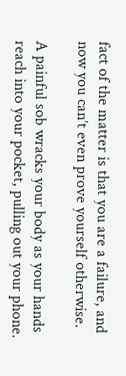fact of the matter is that you are a failure, and now you can’t even prove yourself otherwise.

A painful sob wracks your body as your hands reach into your pocket, pulling out your phone.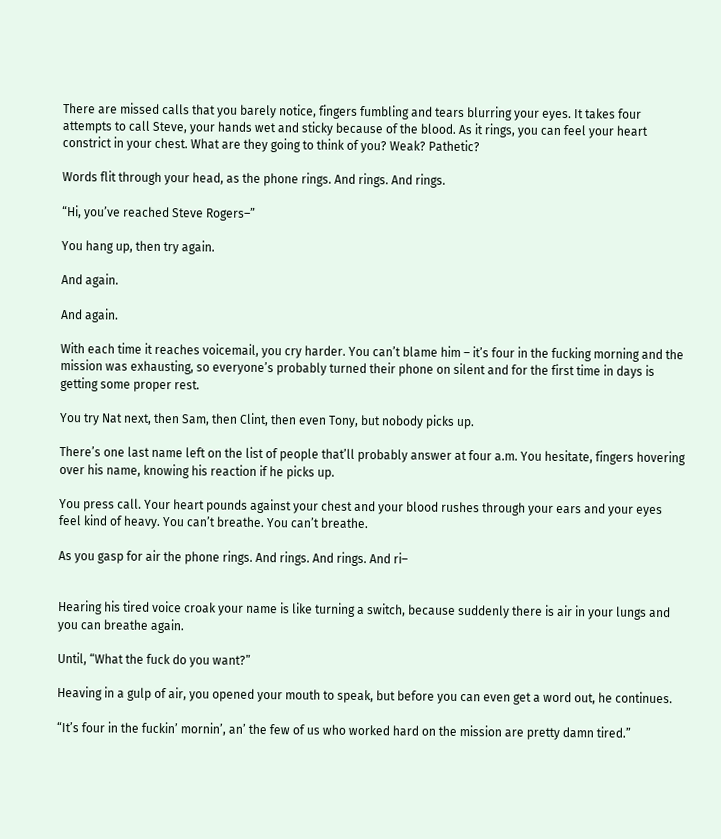There are missed calls that you barely notice, fingers fumbling and tears blurring your eyes. It takes four attempts to call Steve, your hands wet and sticky because of the blood. As it rings, you can feel your heart constrict in your chest. What are they going to think of you? Weak? Pathetic?

Words flit through your head, as the phone rings. And rings. And rings.

“Hi, you’ve reached Steve Rogers–”

You hang up, then try again.

And again.

And again.

With each time it reaches voicemail, you cry harder. You can’t blame him – it’s four in the fucking morning and the mission was exhausting, so everyone’s probably turned their phone on silent and for the first time in days is getting some proper rest.

You try Nat next, then Sam, then Clint, then even Tony, but nobody picks up.

There’s one last name left on the list of people that’ll probably answer at four a.m. You hesitate, fingers hovering over his name, knowing his reaction if he picks up.

You press call. Your heart pounds against your chest and your blood rushes through your ears and your eyes feel kind of heavy. You can’t breathe. You can’t breathe.

As you gasp for air the phone rings. And rings. And rings. And ri–


Hearing his tired voice croak your name is like turning a switch, because suddenly there is air in your lungs and you can breathe again.

Until, “What the fuck do you want?”

Heaving in a gulp of air, you opened your mouth to speak, but before you can even get a word out, he continues.

“It’s four in the fuckin’ mornin’, an’ the few of us who worked hard on the mission are pretty damn tired.”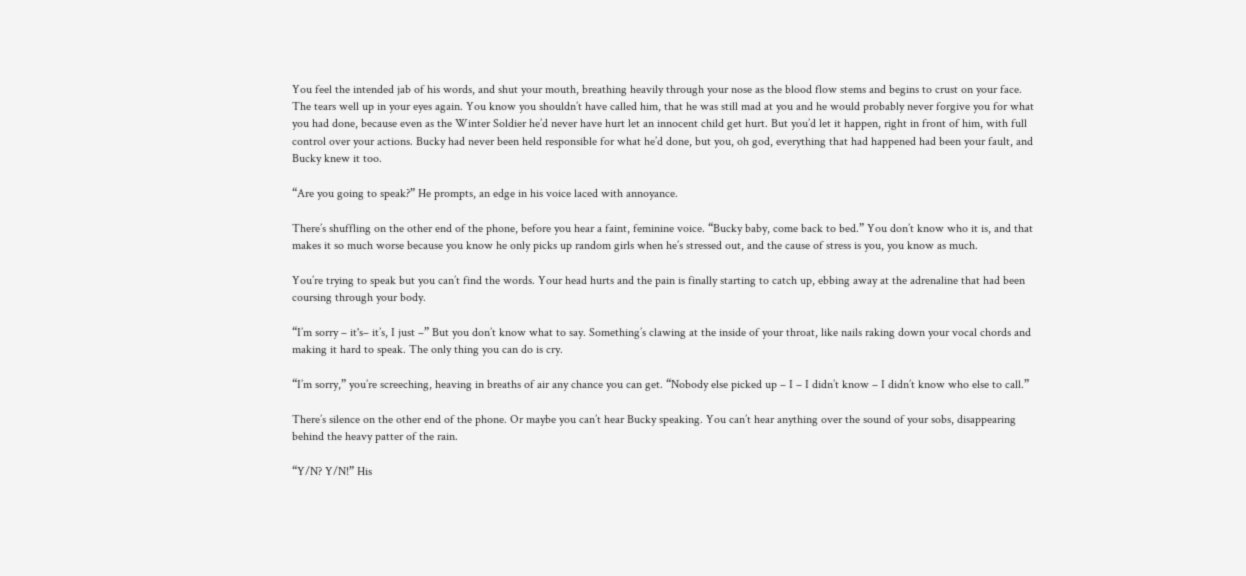You feel the intended jab of his words, and shut your mouth, breathing heavily through your nose as the blood flow stems and begins to crust on your face. The tears well up in your eyes again. You know you shouldn’t have called him, that he was still mad at you and he would probably never forgive you for what you had done, because even as the Winter Soldier he’d never have hurt let an innocent child get hurt. But you’d let it happen, right in front of him, with full control over your actions. Bucky had never been held responsible for what he’d done, but you, oh god, everything that had happened had been your fault, and Bucky knew it too.

“Are you going to speak?” He prompts, an edge in his voice laced with annoyance.

There’s shuffling on the other end of the phone, before you hear a faint, feminine voice. “Bucky baby, come back to bed.” You don’t know who it is, and that makes it so much worse because you know he only picks up random girls when he’s stressed out, and the cause of stress is you, you know as much.

You’re trying to speak but you can’t find the words. Your head hurts and the pain is finally starting to catch up, ebbing away at the adrenaline that had been coursing through your body.

“I’m sorry – it's– it’s, I just –” But you don’t know what to say. Something’s clawing at the inside of your throat, like nails raking down your vocal chords and making it hard to speak. The only thing you can do is cry.

“I’m sorry,” you’re screeching, heaving in breaths of air any chance you can get. “Nobody else picked up – I – I didn’t know – I didn’t know who else to call.”

There’s silence on the other end of the phone. Or maybe you can’t hear Bucky speaking. You can’t hear anything over the sound of your sobs, disappearing behind the heavy patter of the rain.

“Y/N? Y/N!” His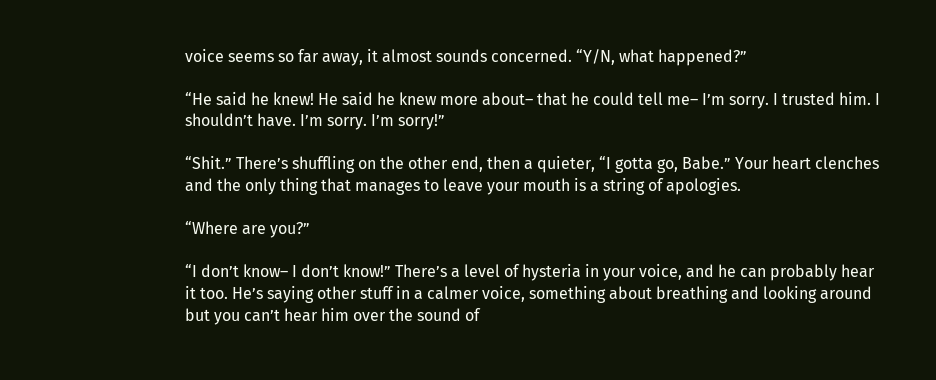voice seems so far away, it almost sounds concerned. “Y/N, what happened?”

“He said he knew! He said he knew more about– that he could tell me– I’m sorry. I trusted him. I shouldn’t have. I’m sorry. I’m sorry!”

“Shit.” There’s shuffling on the other end, then a quieter, “I gotta go, Babe.” Your heart clenches and the only thing that manages to leave your mouth is a string of apologies.

“Where are you?”

“I don’t know– I don’t know!” There’s a level of hysteria in your voice, and he can probably hear it too. He’s saying other stuff in a calmer voice, something about breathing and looking around but you can’t hear him over the sound of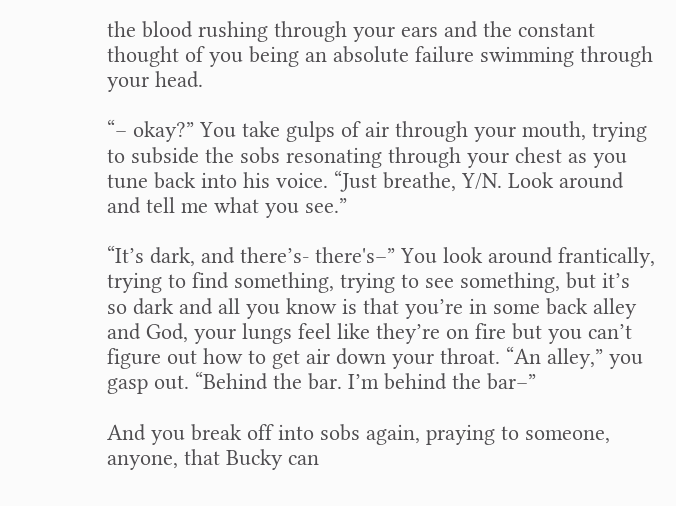the blood rushing through your ears and the constant thought of you being an absolute failure swimming through your head.

“– okay?” You take gulps of air through your mouth, trying to subside the sobs resonating through your chest as you tune back into his voice. “Just breathe, Y/N. Look around and tell me what you see.”

“It’s dark, and there’s- there's–” You look around frantically, trying to find something, trying to see something, but it’s so dark and all you know is that you’re in some back alley and God, your lungs feel like they’re on fire but you can’t figure out how to get air down your throat. “An alley,” you gasp out. “Behind the bar. I’m behind the bar–”

And you break off into sobs again, praying to someone, anyone, that Bucky can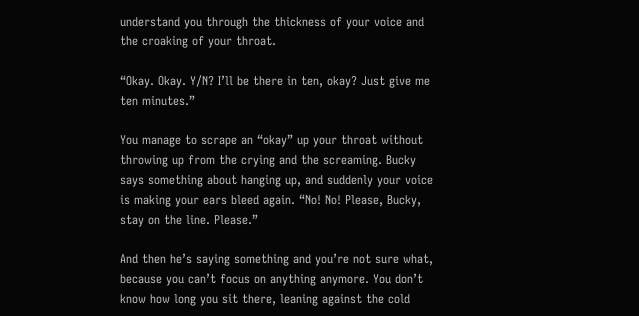understand you through the thickness of your voice and the croaking of your throat.

“Okay. Okay. Y/N? I’ll be there in ten, okay? Just give me ten minutes.”

You manage to scrape an “okay” up your throat without throwing up from the crying and the screaming. Bucky says something about hanging up, and suddenly your voice is making your ears bleed again. “No! No! Please, Bucky, stay on the line. Please.”

And then he’s saying something and you’re not sure what, because you can’t focus on anything anymore. You don’t know how long you sit there, leaning against the cold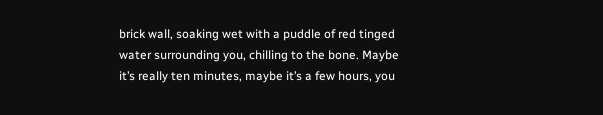brick wall, soaking wet with a puddle of red tinged water surrounding you, chilling to the bone. Maybe it’s really ten minutes, maybe it’s a few hours, you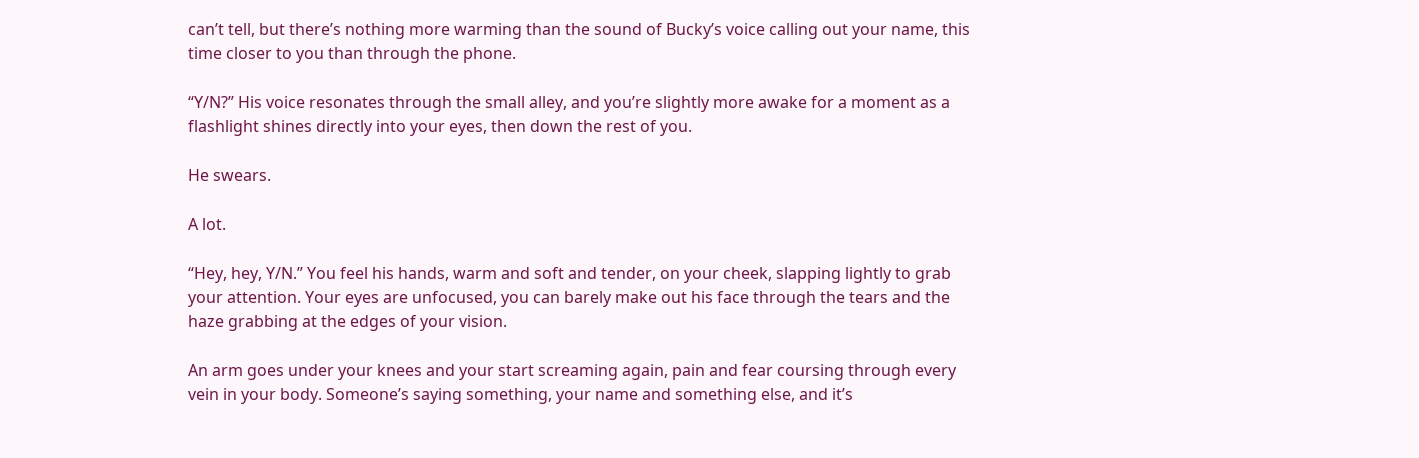can’t tell, but there’s nothing more warming than the sound of Bucky’s voice calling out your name, this time closer to you than through the phone.

“Y/N?” His voice resonates through the small alley, and you’re slightly more awake for a moment as a flashlight shines directly into your eyes, then down the rest of you.

He swears.

A lot.

“Hey, hey, Y/N.” You feel his hands, warm and soft and tender, on your cheek, slapping lightly to grab your attention. Your eyes are unfocused, you can barely make out his face through the tears and the haze grabbing at the edges of your vision.

An arm goes under your knees and your start screaming again, pain and fear coursing through every vein in your body. Someone’s saying something, your name and something else, and it’s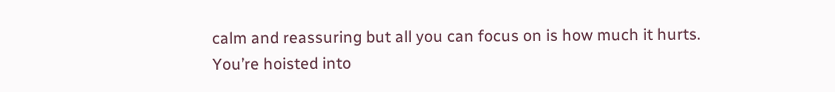calm and reassuring but all you can focus on is how much it hurts. You’re hoisted into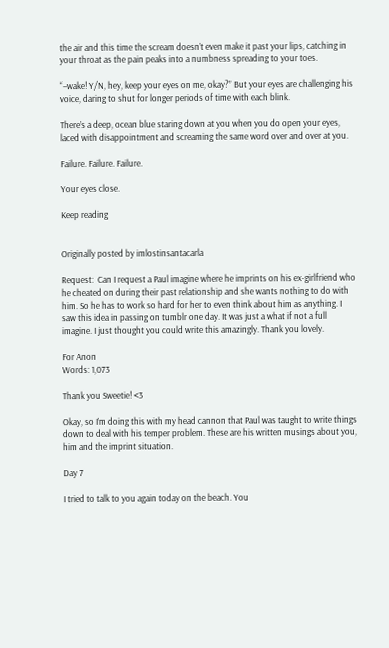the air and this time the scream doesn’t even make it past your lips, catching in your throat as the pain peaks into a numbness spreading to your toes.

“–wake! Y/N, hey, keep your eyes on me, okay?” But your eyes are challenging his voice, daring to shut for longer periods of time with each blink.

There’s a deep, ocean blue staring down at you when you do open your eyes, laced with disappointment and screaming the same word over and over at you.

Failure. Failure. Failure.

Your eyes close.

Keep reading


Originally posted by imlostinsantacarla

Request:  Can I request a Paul imagine where he imprints on his ex-girlfriend who he cheated on during their past relationship and she wants nothing to do with him. So he has to work so hard for her to even think about him as anything. I saw this idea in passing on tumblr one day. It was just a what if not a full imagine. I just thought you could write this amazingly. Thank you lovely.

For Anon
Words: 1,073

Thank you Sweetie! <3

Okay, so I’m doing this with my head cannon that Paul was taught to write things down to deal with his temper problem. These are his written musings about you, him and the imprint situation.

Day 7

I tried to talk to you again today on the beach. You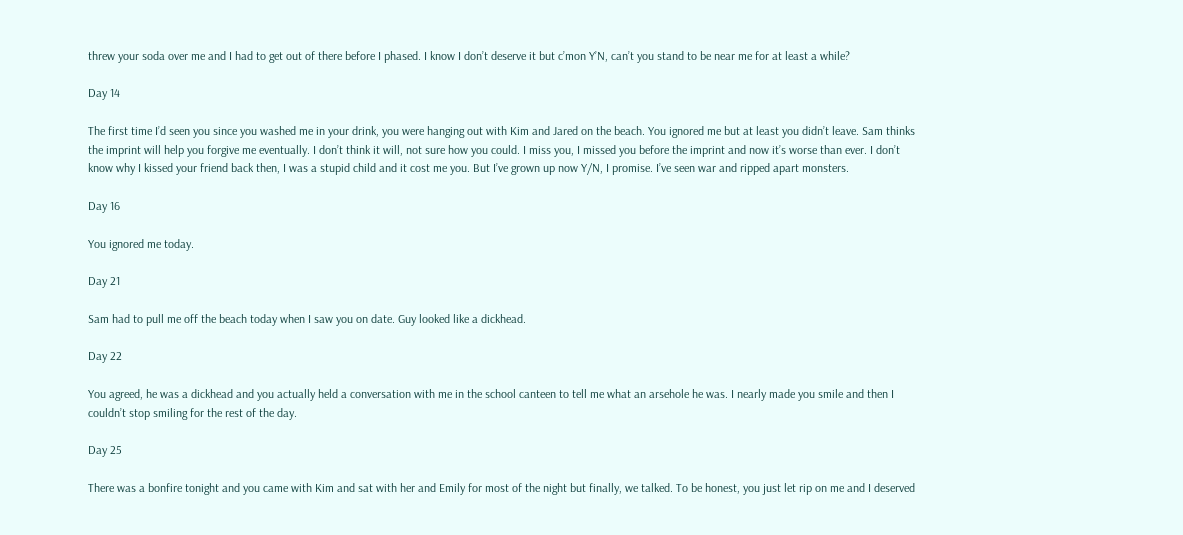threw your soda over me and I had to get out of there before I phased. I know I don’t deserve it but c’mon Y’N, can’t you stand to be near me for at least a while?

Day 14

The first time I’d seen you since you washed me in your drink, you were hanging out with Kim and Jared on the beach. You ignored me but at least you didn’t leave. Sam thinks the imprint will help you forgive me eventually. I don’t think it will, not sure how you could. I miss you, I missed you before the imprint and now it’s worse than ever. I don’t know why I kissed your friend back then, I was a stupid child and it cost me you. But I’ve grown up now Y/N, I promise. I’ve seen war and ripped apart monsters.

Day 16

You ignored me today.

Day 21

Sam had to pull me off the beach today when I saw you on date. Guy looked like a dickhead.

Day 22

You agreed, he was a dickhead and you actually held a conversation with me in the school canteen to tell me what an arsehole he was. I nearly made you smile and then I couldn’t stop smiling for the rest of the day.

Day 25

There was a bonfire tonight and you came with Kim and sat with her and Emily for most of the night but finally, we talked. To be honest, you just let rip on me and I deserved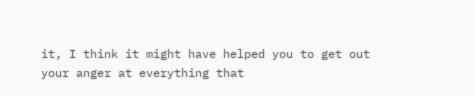it, I think it might have helped you to get out your anger at everything that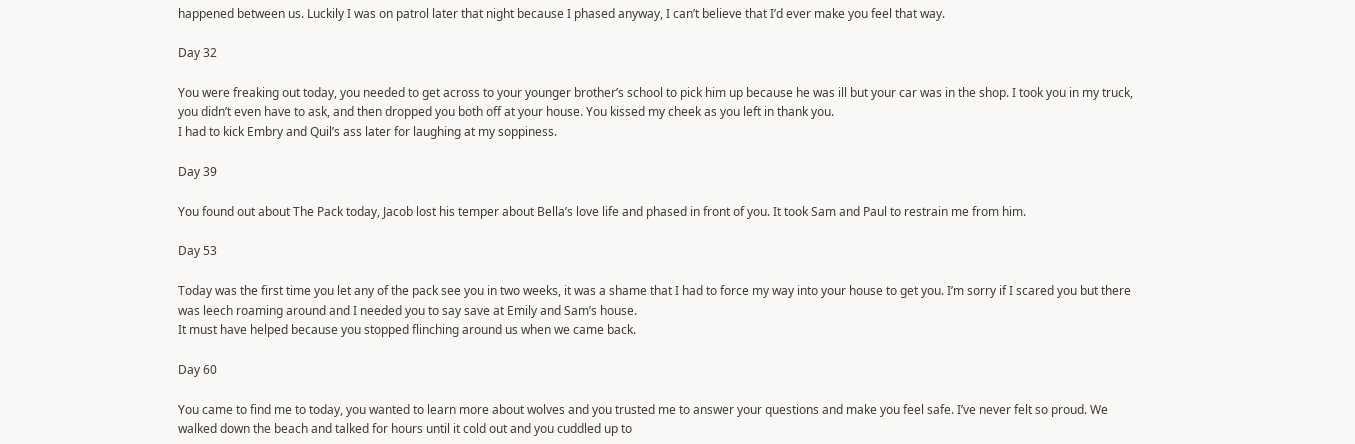happened between us. Luckily I was on patrol later that night because I phased anyway, I can’t believe that I’d ever make you feel that way.

Day 32

You were freaking out today, you needed to get across to your younger brother’s school to pick him up because he was ill but your car was in the shop. I took you in my truck, you didn’t even have to ask, and then dropped you both off at your house. You kissed my cheek as you left in thank you.
I had to kick Embry and Quil’s ass later for laughing at my soppiness.

Day 39

You found out about The Pack today, Jacob lost his temper about Bella’s love life and phased in front of you. It took Sam and Paul to restrain me from him.

Day 53

Today was the first time you let any of the pack see you in two weeks, it was a shame that I had to force my way into your house to get you. I’m sorry if I scared you but there was leech roaming around and I needed you to say save at Emily and Sam’s house.
It must have helped because you stopped flinching around us when we came back.

Day 60

You came to find me to today, you wanted to learn more about wolves and you trusted me to answer your questions and make you feel safe. I’ve never felt so proud. We walked down the beach and talked for hours until it cold out and you cuddled up to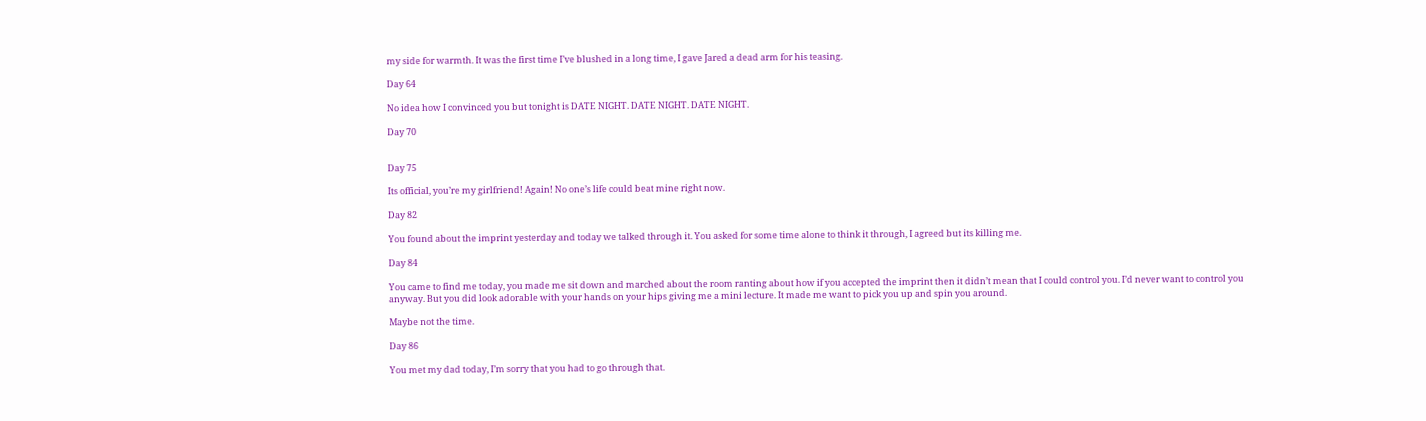my side for warmth. It was the first time I’ve blushed in a long time, I gave Jared a dead arm for his teasing.

Day 64

No idea how I convinced you but tonight is DATE NIGHT. DATE NIGHT. DATE NIGHT.

Day 70


Day 75

Its official, you’re my girlfriend! Again! No one’s life could beat mine right now.

Day 82

You found about the imprint yesterday and today we talked through it. You asked for some time alone to think it through, I agreed but its killing me.

Day 84

You came to find me today, you made me sit down and marched about the room ranting about how if you accepted the imprint then it didn’t mean that I could control you. I’d never want to control you anyway. But you did look adorable with your hands on your hips giving me a mini lecture. It made me want to pick you up and spin you around.

Maybe not the time.

Day 86

You met my dad today, I’m sorry that you had to go through that.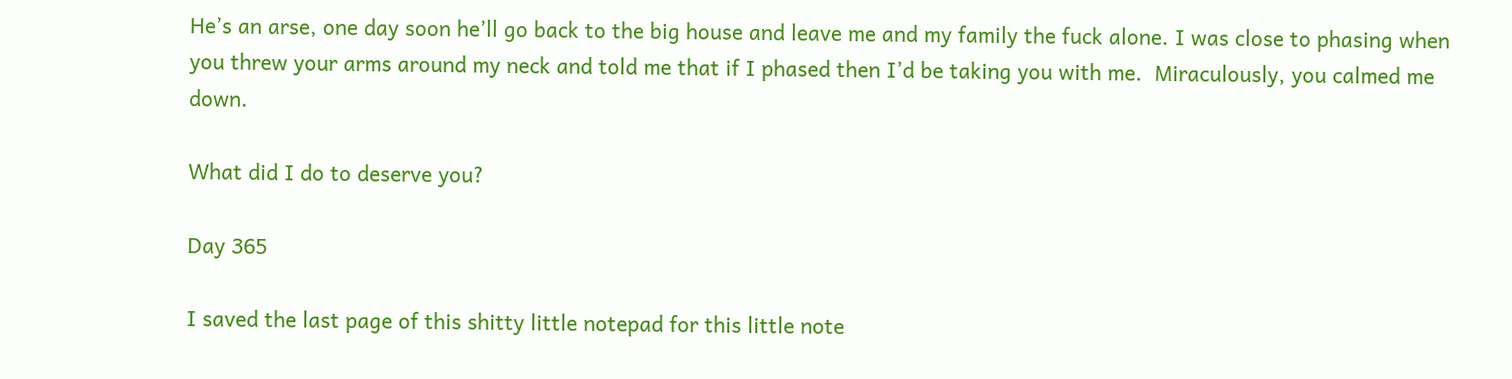He’s an arse, one day soon he’ll go back to the big house and leave me and my family the fuck alone. I was close to phasing when you threw your arms around my neck and told me that if I phased then I’d be taking you with me.  Miraculously, you calmed me down.

What did I do to deserve you?

Day 365

I saved the last page of this shitty little notepad for this little note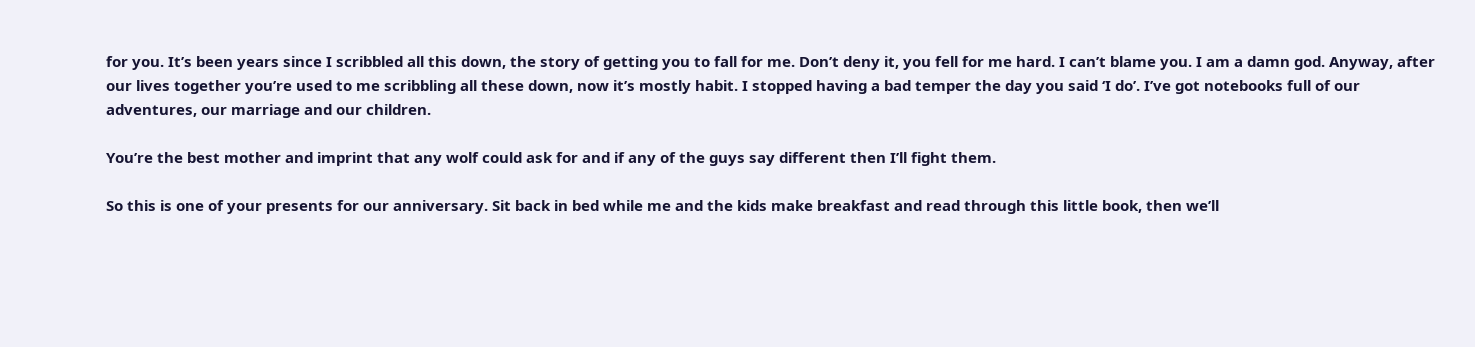for you. It’s been years since I scribbled all this down, the story of getting you to fall for me. Don’t deny it, you fell for me hard. I can’t blame you. I am a damn god. Anyway, after our lives together you’re used to me scribbling all these down, now it’s mostly habit. I stopped having a bad temper the day you said ‘I do’. I’ve got notebooks full of our adventures, our marriage and our children.

You’re the best mother and imprint that any wolf could ask for and if any of the guys say different then I’ll fight them.

So this is one of your presents for our anniversary. Sit back in bed while me and the kids make breakfast and read through this little book, then we’ll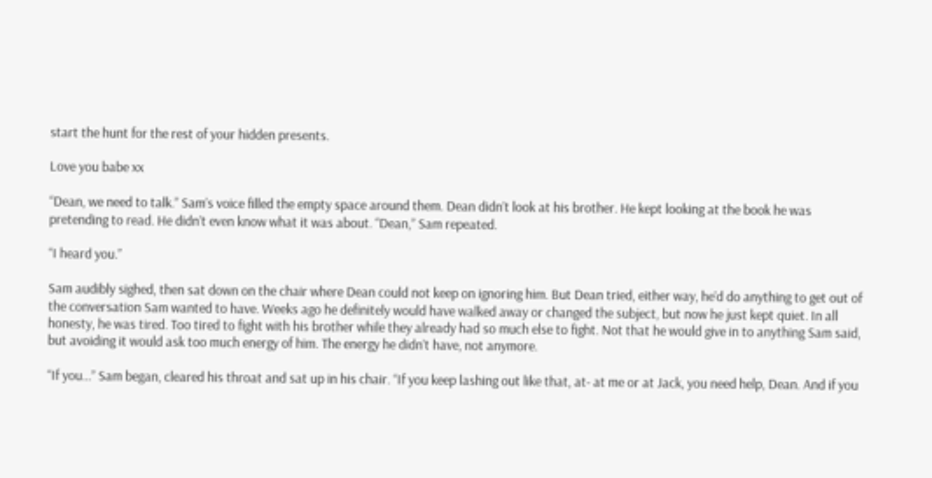start the hunt for the rest of your hidden presents.

Love you babe xx

“Dean, we need to talk.” Sam’s voice filled the empty space around them. Dean didn’t look at his brother. He kept looking at the book he was pretending to read. He didn’t even know what it was about. “Dean,” Sam repeated.

“I heard you.”

Sam audibly sighed, then sat down on the chair where Dean could not keep on ignoring him. But Dean tried, either way, he’d do anything to get out of the conversation Sam wanted to have. Weeks ago he definitely would have walked away or changed the subject, but now he just kept quiet. In all honesty, he was tired. Too tired to fight with his brother while they already had so much else to fight. Not that he would give in to anything Sam said, but avoiding it would ask too much energy of him. The energy he didn’t have, not anymore.

“If you…” Sam began, cleared his throat and sat up in his chair. “If you keep lashing out like that, at- at me or at Jack, you need help, Dean. And if you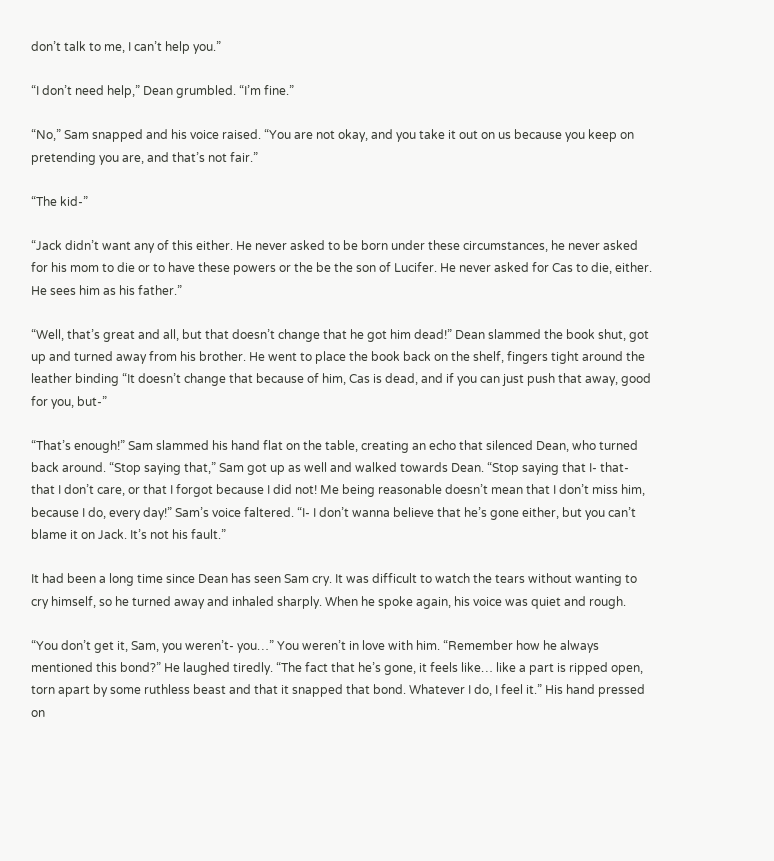don’t talk to me, I can’t help you.”

“I don’t need help,” Dean grumbled. “I’m fine.”

“No,” Sam snapped and his voice raised. “You are not okay, and you take it out on us because you keep on pretending you are, and that’s not fair.”

“The kid-”

“Jack didn’t want any of this either. He never asked to be born under these circumstances, he never asked for his mom to die or to have these powers or the be the son of Lucifer. He never asked for Cas to die, either. He sees him as his father.”

“Well, that’s great and all, but that doesn’t change that he got him dead!” Dean slammed the book shut, got up and turned away from his brother. He went to place the book back on the shelf, fingers tight around the leather binding “It doesn’t change that because of him, Cas is dead, and if you can just push that away, good for you, but-”

“That’s enough!” Sam slammed his hand flat on the table, creating an echo that silenced Dean, who turned back around. “Stop saying that,” Sam got up as well and walked towards Dean. “Stop saying that I- that- that I don’t care, or that I forgot because I did not! Me being reasonable doesn’t mean that I don’t miss him, because I do, every day!” Sam’s voice faltered. “I- I don’t wanna believe that he’s gone either, but you can’t blame it on Jack. It’s not his fault.”

It had been a long time since Dean has seen Sam cry. It was difficult to watch the tears without wanting to cry himself, so he turned away and inhaled sharply. When he spoke again, his voice was quiet and rough.

“You don’t get it, Sam, you weren’t- you…” You weren’t in love with him. “Remember how he always mentioned this bond?” He laughed tiredly. “The fact that he’s gone, it feels like… like a part is ripped open, torn apart by some ruthless beast and that it snapped that bond. Whatever I do, I feel it.” His hand pressed on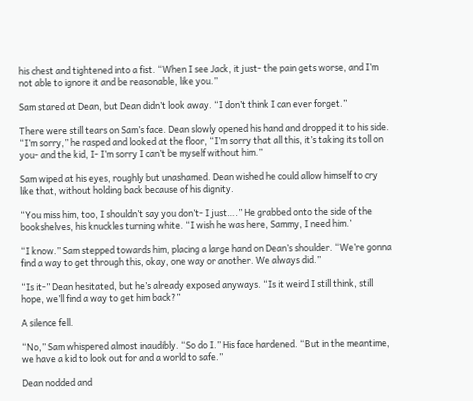his chest and tightened into a fist. “When I see Jack, it just- the pain gets worse, and I’m not able to ignore it and be reasonable, like you.”

Sam stared at Dean, but Dean didn’t look away. “I don’t think I can ever forget.”

There were still tears on Sam’s face. Dean slowly opened his hand and dropped it to his side. “I’m sorry,” he rasped and looked at the floor, “I’m sorry that all this, it’s taking its toll on you- and the kid, I- I’m sorry I can’t be myself without him.”

Sam wiped at his eyes, roughly but unashamed. Dean wished he could allow himself to cry like that, without holding back because of his dignity.

“You miss him, too, I shouldn’t say you don’t- I just….” He grabbed onto the side of the bookshelves, his knuckles turning white. “I wish he was here, Sammy, I need him.’

“I know.” Sam stepped towards him, placing a large hand on Dean’s shoulder. “We’re gonna find a way to get through this, okay, one way or another. We always did.”

“Is it-” Dean hesitated, but he’s already exposed anyways. “Is it weird I still think, still hope, we’ll find a way to get him back?”

A silence fell.

“No,” Sam whispered almost inaudibly. “So do I.” His face hardened. “But in the meantime, we have a kid to look out for and a world to safe.”

Dean nodded and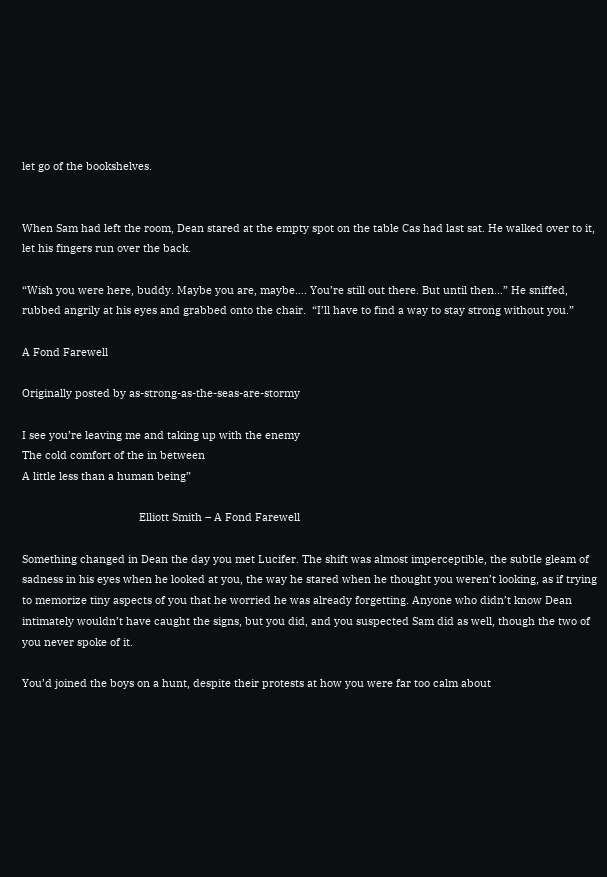let go of the bookshelves.


When Sam had left the room, Dean stared at the empty spot on the table Cas had last sat. He walked over to it, let his fingers run over the back.

“Wish you were here, buddy. Maybe you are, maybe…. You’re still out there. But until then…” He sniffed, rubbed angrily at his eyes and grabbed onto the chair.  “I’ll have to find a way to stay strong without you.”

A Fond Farewell

Originally posted by as-strong-as-the-seas-are-stormy

I see you’re leaving me and taking up with the enemy
The cold comfort of the in between
A little less than a human being”

                                       Elliott Smith – A Fond Farewell

Something changed in Dean the day you met Lucifer. The shift was almost imperceptible, the subtle gleam of sadness in his eyes when he looked at you, the way he stared when he thought you weren’t looking, as if trying to memorize tiny aspects of you that he worried he was already forgetting. Anyone who didn’t know Dean intimately wouldn’t have caught the signs, but you did, and you suspected Sam did as well, though the two of you never spoke of it.

You’d joined the boys on a hunt, despite their protests at how you were far too calm about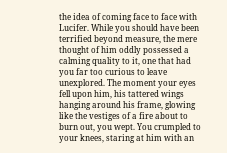the idea of coming face to face with Lucifer. While you should have been terrified beyond measure, the mere thought of him oddly possessed a calming quality to it, one that had you far too curious to leave unexplored. The moment your eyes fell upon him, his tattered wings hanging around his frame, glowing like the vestiges of a fire about to burn out, you wept. You crumpled to your knees, staring at him with an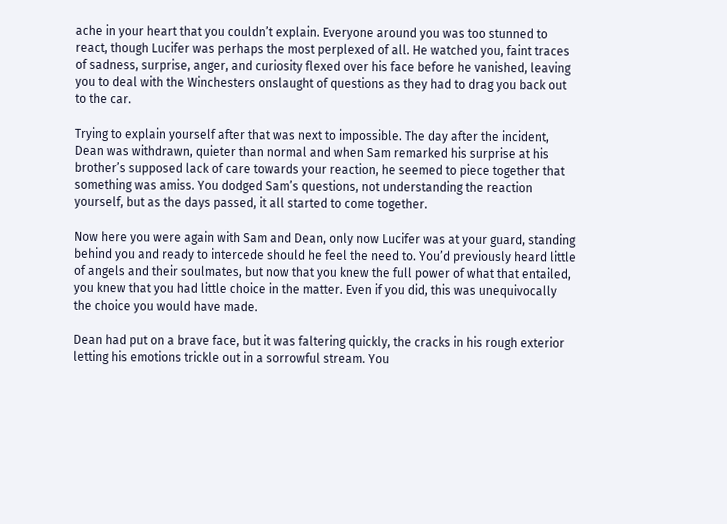ache in your heart that you couldn’t explain. Everyone around you was too stunned to react, though Lucifer was perhaps the most perplexed of all. He watched you, faint traces of sadness, surprise, anger, and curiosity flexed over his face before he vanished, leaving you to deal with the Winchesters onslaught of questions as they had to drag you back out to the car.

Trying to explain yourself after that was next to impossible. The day after the incident, Dean was withdrawn, quieter than normal and when Sam remarked his surprise at his brother’s supposed lack of care towards your reaction, he seemed to piece together that something was amiss. You dodged Sam’s questions, not understanding the reaction yourself, but as the days passed, it all started to come together.

Now here you were again with Sam and Dean, only now Lucifer was at your guard, standing behind you and ready to intercede should he feel the need to. You’d previously heard little of angels and their soulmates, but now that you knew the full power of what that entailed, you knew that you had little choice in the matter. Even if you did, this was unequivocally the choice you would have made.

Dean had put on a brave face, but it was faltering quickly, the cracks in his rough exterior letting his emotions trickle out in a sorrowful stream. You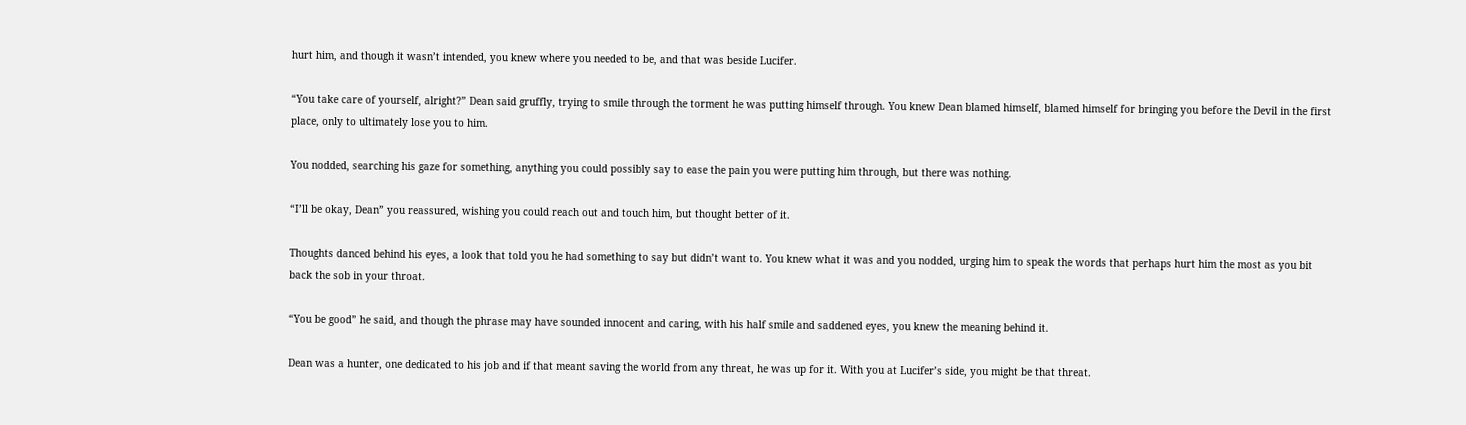hurt him, and though it wasn’t intended, you knew where you needed to be, and that was beside Lucifer.

“You take care of yourself, alright?” Dean said gruffly, trying to smile through the torment he was putting himself through. You knew Dean blamed himself, blamed himself for bringing you before the Devil in the first place, only to ultimately lose you to him.

You nodded, searching his gaze for something, anything you could possibly say to ease the pain you were putting him through, but there was nothing.

“I’ll be okay, Dean” you reassured, wishing you could reach out and touch him, but thought better of it.

Thoughts danced behind his eyes, a look that told you he had something to say but didn’t want to. You knew what it was and you nodded, urging him to speak the words that perhaps hurt him the most as you bit back the sob in your throat.

“You be good” he said, and though the phrase may have sounded innocent and caring, with his half smile and saddened eyes, you knew the meaning behind it.

Dean was a hunter, one dedicated to his job and if that meant saving the world from any threat, he was up for it. With you at Lucifer’s side, you might be that threat.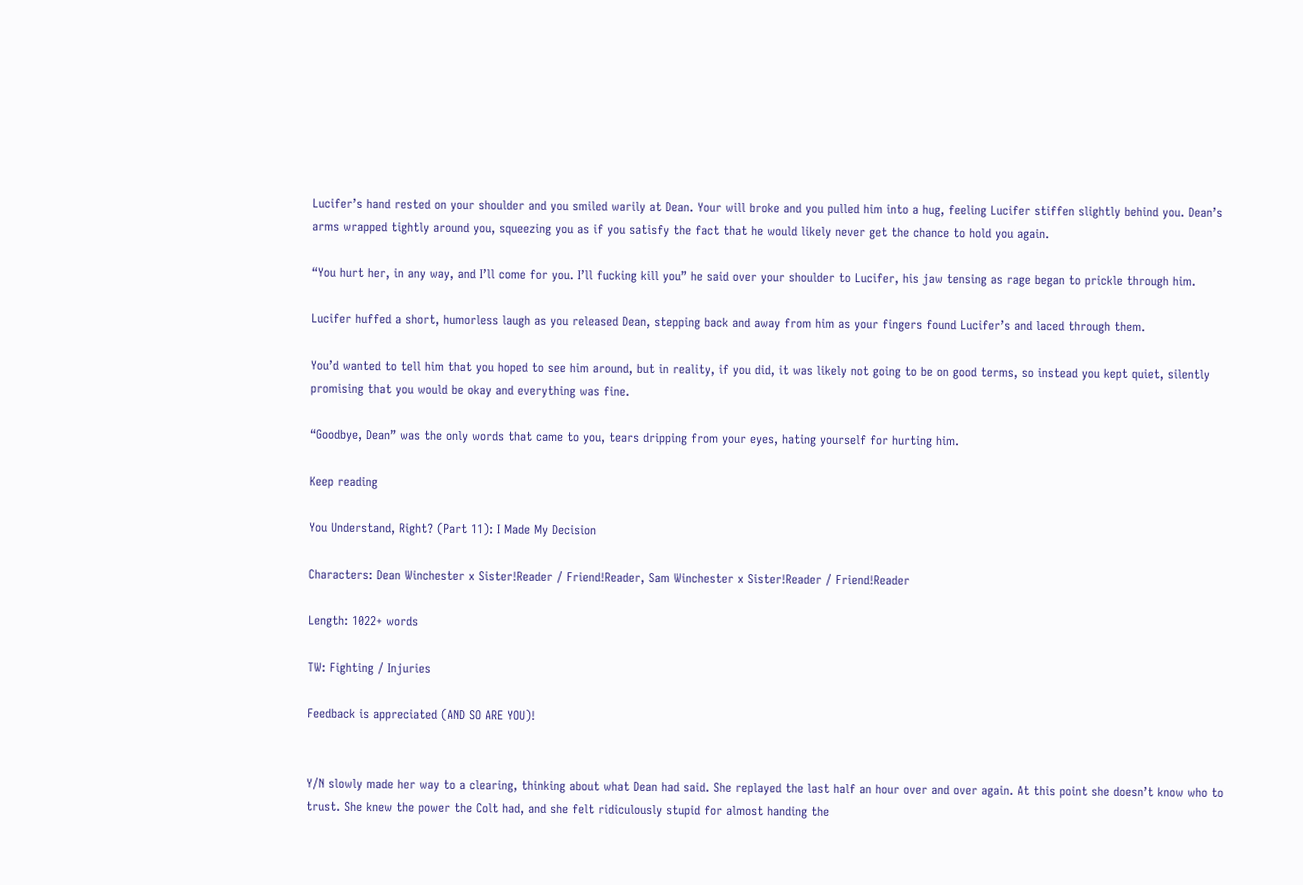Lucifer’s hand rested on your shoulder and you smiled warily at Dean. Your will broke and you pulled him into a hug, feeling Lucifer stiffen slightly behind you. Dean’s arms wrapped tightly around you, squeezing you as if you satisfy the fact that he would likely never get the chance to hold you again.

“You hurt her, in any way, and I’ll come for you. I’ll fucking kill you” he said over your shoulder to Lucifer, his jaw tensing as rage began to prickle through him.

Lucifer huffed a short, humorless laugh as you released Dean, stepping back and away from him as your fingers found Lucifer’s and laced through them.

You’d wanted to tell him that you hoped to see him around, but in reality, if you did, it was likely not going to be on good terms, so instead you kept quiet, silently promising that you would be okay and everything was fine.

“Goodbye, Dean” was the only words that came to you, tears dripping from your eyes, hating yourself for hurting him.

Keep reading

You Understand, Right? (Part 11): I Made My Decision

Characters: Dean Winchester x Sister!Reader / Friend!Reader, Sam Winchester x Sister!Reader / Friend!Reader

Length: 1022+ words

TW: Fighting / Injuries

Feedback is appreciated (AND SO ARE YOU)!


Y/N slowly made her way to a clearing, thinking about what Dean had said. She replayed the last half an hour over and over again. At this point she doesn’t know who to trust. She knew the power the Colt had, and she felt ridiculously stupid for almost handing the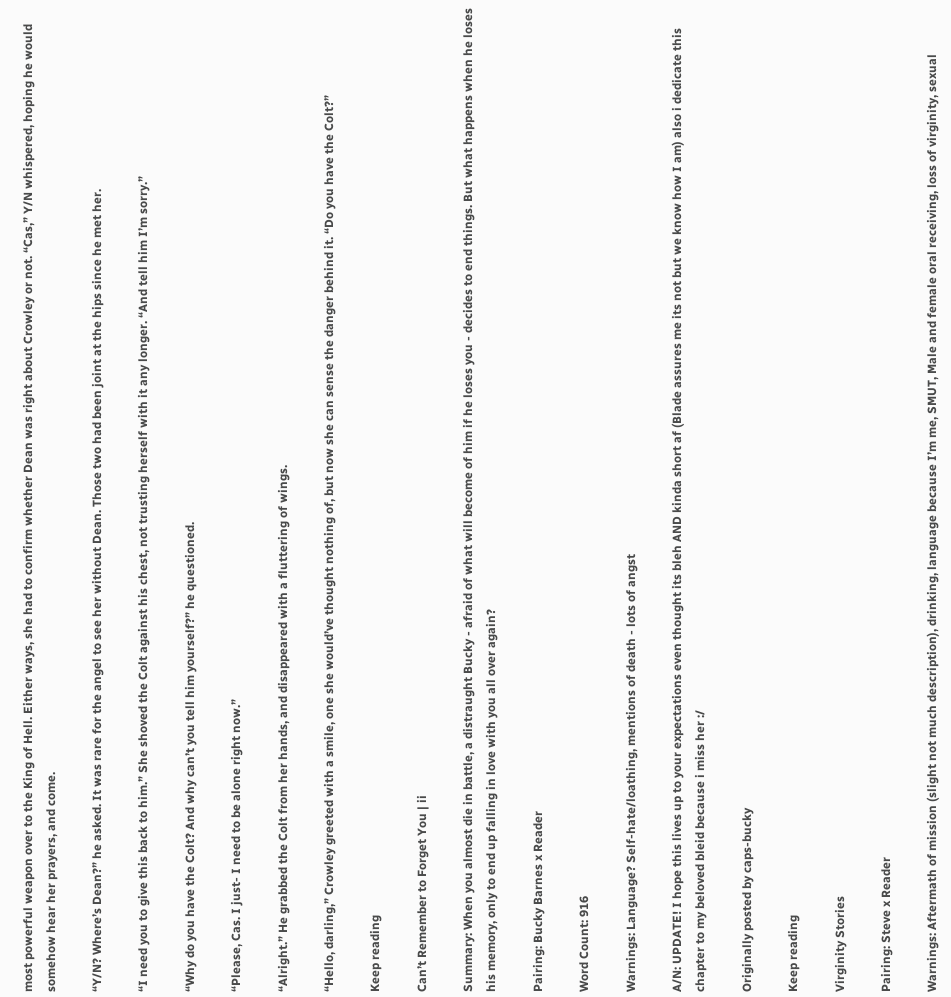most powerful weapon over to the King of Hell. Either ways, she had to confirm whether Dean was right about Crowley or not. “Cas,” Y/N whispered, hoping he would somehow hear her prayers, and come.

“Y/N? Where’s Dean?” he asked. It was rare for the angel to see her without Dean. Those two had been joint at the hips since he met her.

“I need you to give this back to him.” She shoved the Colt against his chest, not trusting herself with it any longer. “And tell him I’m sorry.”

“Why do you have the Colt? And why can’t you tell him yourself?” he questioned.

“Please, Cas. I just- I need to be alone right now.”

“Alright.” He grabbed the Colt from her hands, and disappeared with a fluttering of wings.

“Hello, darling,” Crowley greeted with a smile, one she would’ve thought nothing of, but now she can sense the danger behind it. “Do you have the Colt?”

Keep reading

Can’t Remember to Forget You | ii

Summary: When you almost die in battle, a distraught Bucky - afraid of what will become of him if he loses you - decides to end things. But what happens when he loses his memory, only to end up falling in love with you all over again?

Pairing: Bucky Barnes x Reader

Word Count: 916

Warnings: Language? Self-hate/loathing, mentions of death - lots of angst

A/N: UPDATE! I hope this lives up to your expectations even thought its bleh AND kinda short af (Blade assures me its not but we know how I am) also i dedicate this chapter to my beloved bleid because i miss her :/

Originally posted by caps-bucky

Keep reading

Virginity Stories

Pairing: Steve x Reader

Warnings: Aftermath of mission (slight not much description), drinking, language because I’m me, SMUT, Male and female oral receiving, loss of virginity, sexual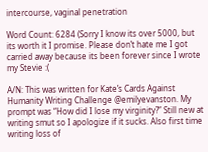intercourse, vaginal penetration

Word Count: 6284 (Sorry I know its over 5000, but its worth it I promise. Please don’t hate me I got carried away because its been forever since I wrote my Stevie :(

A/N: This was written for Kate’s Cards Against Humanity Writing Challenge @emilyevanston. My prompt was “How did I lose my virginity?” Still new at writing smut so I apologize if it sucks. Also first time writing loss of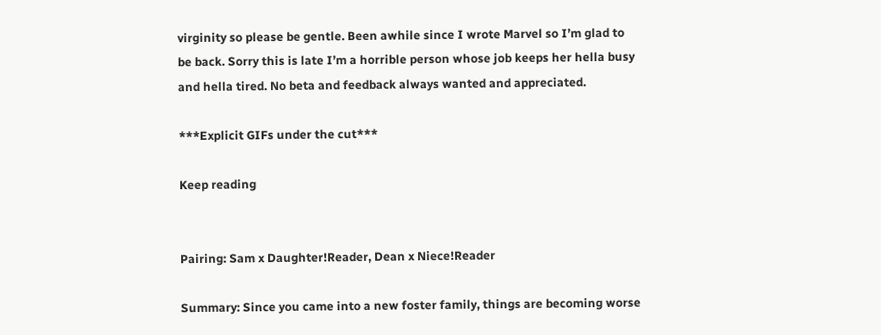virginity so please be gentle. Been awhile since I wrote Marvel so I’m glad to be back. Sorry this is late I’m a horrible person whose job keeps her hella busy and hella tired. No beta and feedback always wanted and appreciated.

***Explicit GIFs under the cut***

Keep reading


Pairing: Sam x Daughter!Reader, Dean x Niece!Reader

Summary: Since you came into a new foster family, things are becoming worse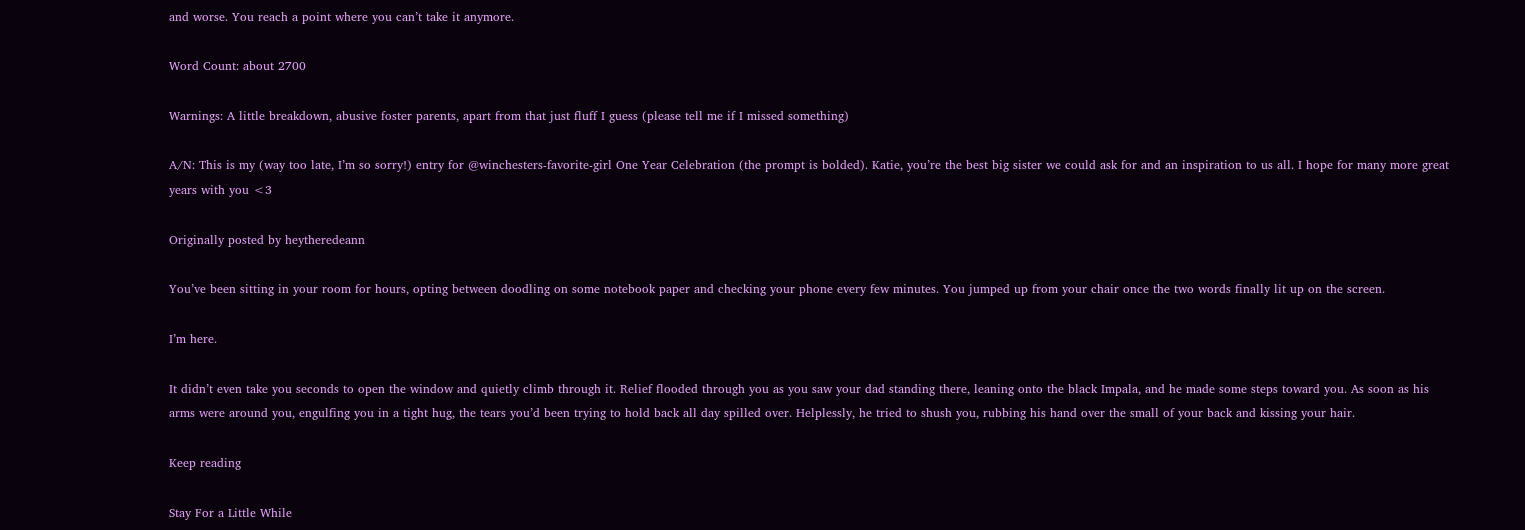and worse. You reach a point where you can’t take it anymore.

Word Count: about 2700

Warnings: A little breakdown, abusive foster parents, apart from that just fluff I guess (please tell me if I missed something)

A/N: This is my (way too late, I’m so sorry!) entry for @winchesters-favorite-girl One Year Celebration (the prompt is bolded). Katie, you’re the best big sister we could ask for and an inspiration to us all. I hope for many more great years with you <3

Originally posted by heytheredeann

You’ve been sitting in your room for hours, opting between doodling on some notebook paper and checking your phone every few minutes. You jumped up from your chair once the two words finally lit up on the screen.

I’m here.

It didn’t even take you seconds to open the window and quietly climb through it. Relief flooded through you as you saw your dad standing there, leaning onto the black Impala, and he made some steps toward you. As soon as his arms were around you, engulfing you in a tight hug, the tears you’d been trying to hold back all day spilled over. Helplessly, he tried to shush you, rubbing his hand over the small of your back and kissing your hair.

Keep reading

Stay For a Little While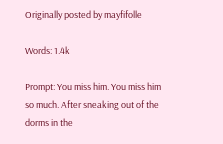Originally posted by mayfifolle

Words: 1.4k

Prompt: You miss him. You miss him so much. After sneaking out of the dorms in the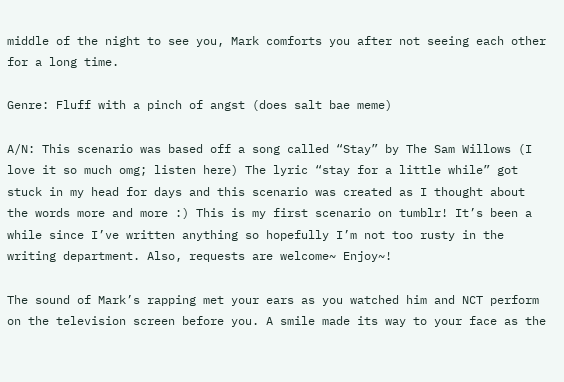middle of the night to see you, Mark comforts you after not seeing each other for a long time.

Genre: Fluff with a pinch of angst (does salt bae meme)

A/N: This scenario was based off a song called “Stay” by The Sam Willows (I love it so much omg; listen here) The lyric “stay for a little while” got stuck in my head for days and this scenario was created as I thought about the words more and more :) This is my first scenario on tumblr! It’s been a while since I’ve written anything so hopefully I’m not too rusty in the writing department. Also, requests are welcome~ Enjoy~!

The sound of Mark’s rapping met your ears as you watched him and NCT perform on the television screen before you. A smile made its way to your face as the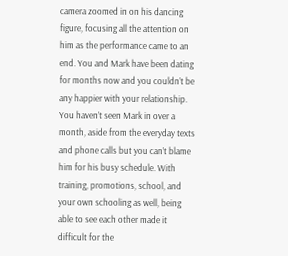camera zoomed in on his dancing figure, focusing all the attention on him as the performance came to an end. You and Mark have been dating for months now and you couldn’t be any happier with your relationship. You haven’t seen Mark in over a month, aside from the everyday texts and phone calls but you can’t blame him for his busy schedule. With training, promotions, school, and your own schooling as well, being able to see each other made it difficult for the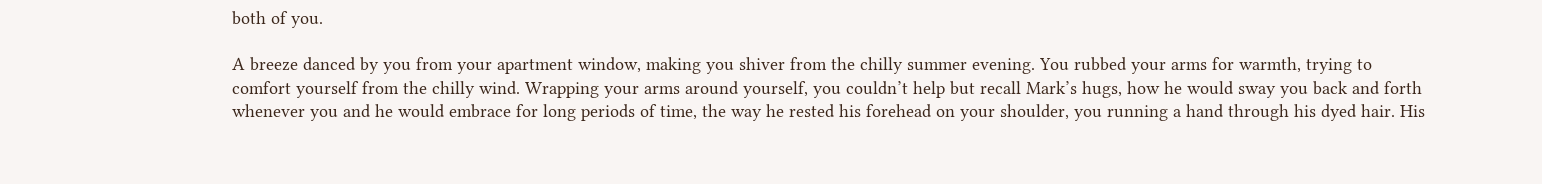both of you.

A breeze danced by you from your apartment window, making you shiver from the chilly summer evening. You rubbed your arms for warmth, trying to comfort yourself from the chilly wind. Wrapping your arms around yourself, you couldn’t help but recall Mark’s hugs, how he would sway you back and forth whenever you and he would embrace for long periods of time, the way he rested his forehead on your shoulder, you running a hand through his dyed hair. His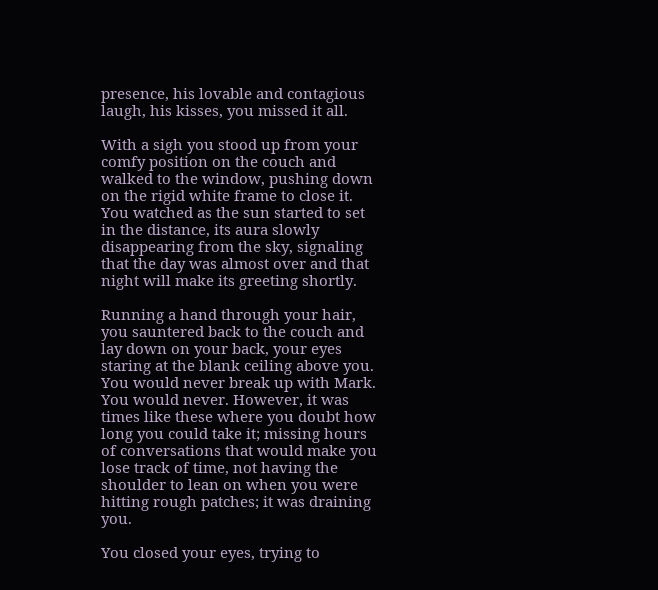presence, his lovable and contagious laugh, his kisses, you missed it all.

With a sigh you stood up from your comfy position on the couch and walked to the window, pushing down on the rigid white frame to close it. You watched as the sun started to set in the distance, its aura slowly disappearing from the sky, signaling that the day was almost over and that night will make its greeting shortly.

Running a hand through your hair, you sauntered back to the couch and lay down on your back, your eyes staring at the blank ceiling above you. You would never break up with Mark. You would never. However, it was times like these where you doubt how long you could take it; missing hours of conversations that would make you lose track of time, not having the shoulder to lean on when you were hitting rough patches; it was draining you.

You closed your eyes, trying to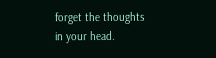forget the thoughts in your head.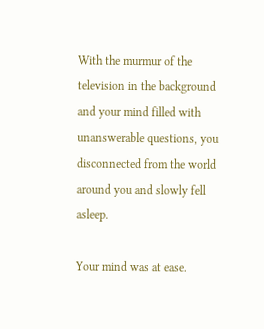With the murmur of the television in the background and your mind filled with unanswerable questions, you disconnected from the world around you and slowly fell asleep.

Your mind was at ease.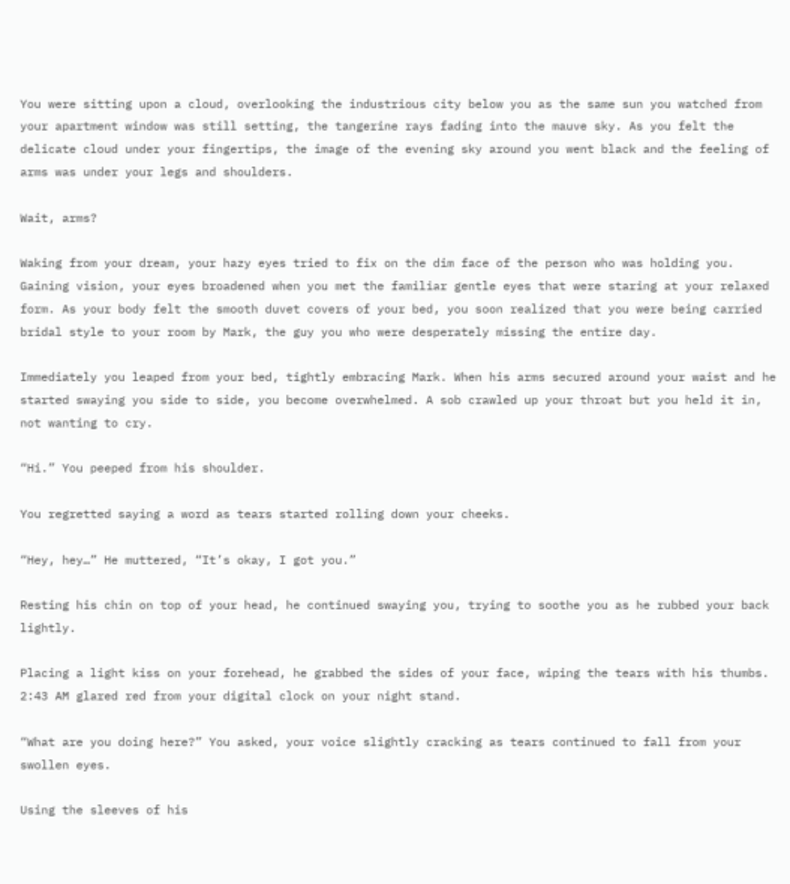You were sitting upon a cloud, overlooking the industrious city below you as the same sun you watched from your apartment window was still setting, the tangerine rays fading into the mauve sky. As you felt the delicate cloud under your fingertips, the image of the evening sky around you went black and the feeling of arms was under your legs and shoulders.

Wait, arms?

Waking from your dream, your hazy eyes tried to fix on the dim face of the person who was holding you. Gaining vision, your eyes broadened when you met the familiar gentle eyes that were staring at your relaxed form. As your body felt the smooth duvet covers of your bed, you soon realized that you were being carried bridal style to your room by Mark, the guy you who were desperately missing the entire day.

Immediately you leaped from your bed, tightly embracing Mark. When his arms secured around your waist and he started swaying you side to side, you become overwhelmed. A sob crawled up your throat but you held it in, not wanting to cry.

“Hi.” You peeped from his shoulder.

You regretted saying a word as tears started rolling down your cheeks.

“Hey, hey…” He muttered, “It’s okay, I got you.”

Resting his chin on top of your head, he continued swaying you, trying to soothe you as he rubbed your back lightly.

Placing a light kiss on your forehead, he grabbed the sides of your face, wiping the tears with his thumbs. 2:43 AM glared red from your digital clock on your night stand.

“What are you doing here?” You asked, your voice slightly cracking as tears continued to fall from your swollen eyes.

Using the sleeves of his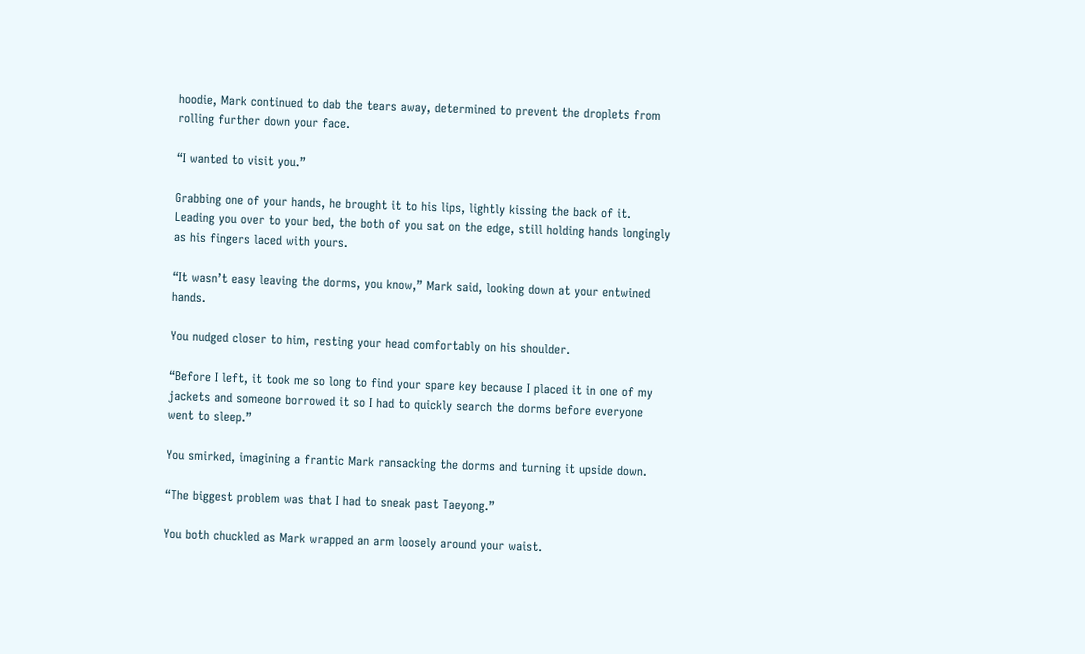hoodie, Mark continued to dab the tears away, determined to prevent the droplets from rolling further down your face.

“I wanted to visit you.”

Grabbing one of your hands, he brought it to his lips, lightly kissing the back of it. Leading you over to your bed, the both of you sat on the edge, still holding hands longingly as his fingers laced with yours.

“It wasn’t easy leaving the dorms, you know,” Mark said, looking down at your entwined hands.

You nudged closer to him, resting your head comfortably on his shoulder.

“Before I left, it took me so long to find your spare key because I placed it in one of my jackets and someone borrowed it so I had to quickly search the dorms before everyone went to sleep.”

You smirked, imagining a frantic Mark ransacking the dorms and turning it upside down.

“The biggest problem was that I had to sneak past Taeyong.”

You both chuckled as Mark wrapped an arm loosely around your waist.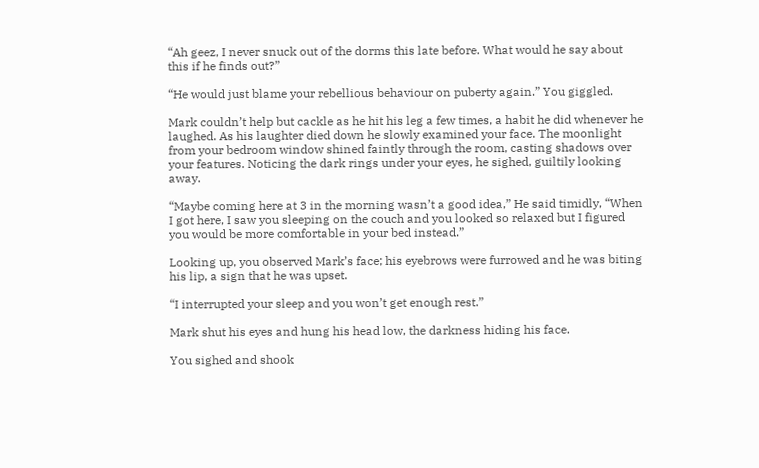“Ah geez, I never snuck out of the dorms this late before. What would he say about this if he finds out?”

“He would just blame your rebellious behaviour on puberty again.” You giggled.

Mark couldn’t help but cackle as he hit his leg a few times, a habit he did whenever he laughed. As his laughter died down he slowly examined your face. The moonlight from your bedroom window shined faintly through the room, casting shadows over your features. Noticing the dark rings under your eyes, he sighed, guiltily looking away.

“Maybe coming here at 3 in the morning wasn’t a good idea,” He said timidly, “When I got here, I saw you sleeping on the couch and you looked so relaxed but I figured you would be more comfortable in your bed instead.”

Looking up, you observed Mark’s face; his eyebrows were furrowed and he was biting his lip, a sign that he was upset.

“I interrupted your sleep and you won’t get enough rest.”

Mark shut his eyes and hung his head low, the darkness hiding his face.

You sighed and shook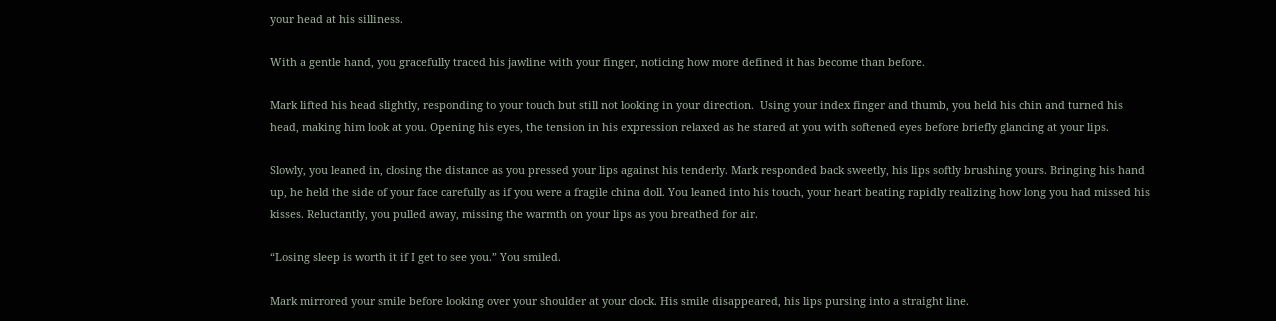your head at his silliness.

With a gentle hand, you gracefully traced his jawline with your finger, noticing how more defined it has become than before.

Mark lifted his head slightly, responding to your touch but still not looking in your direction.  Using your index finger and thumb, you held his chin and turned his head, making him look at you. Opening his eyes, the tension in his expression relaxed as he stared at you with softened eyes before briefly glancing at your lips.

Slowly, you leaned in, closing the distance as you pressed your lips against his tenderly. Mark responded back sweetly, his lips softly brushing yours. Bringing his hand up, he held the side of your face carefully as if you were a fragile china doll. You leaned into his touch, your heart beating rapidly realizing how long you had missed his kisses. Reluctantly, you pulled away, missing the warmth on your lips as you breathed for air.

“Losing sleep is worth it if I get to see you.” You smiled.

Mark mirrored your smile before looking over your shoulder at your clock. His smile disappeared, his lips pursing into a straight line.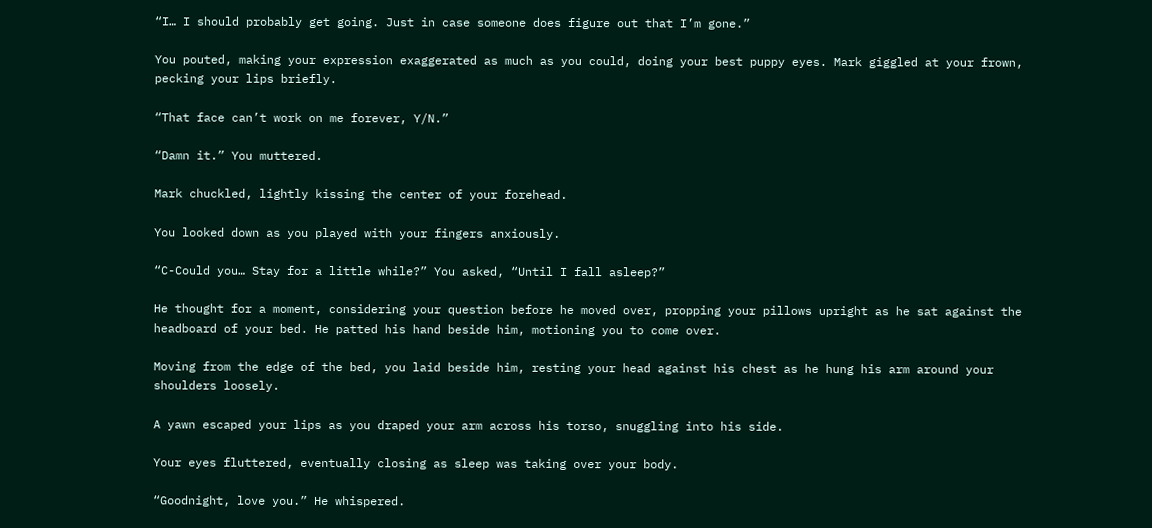“I… I should probably get going. Just in case someone does figure out that I’m gone.”

You pouted, making your expression exaggerated as much as you could, doing your best puppy eyes. Mark giggled at your frown, pecking your lips briefly.

“That face can’t work on me forever, Y/N.”

“Damn it.” You muttered.

Mark chuckled, lightly kissing the center of your forehead.

You looked down as you played with your fingers anxiously.

“C-Could you… Stay for a little while?” You asked, “Until I fall asleep?”

He thought for a moment, considering your question before he moved over, propping your pillows upright as he sat against the headboard of your bed. He patted his hand beside him, motioning you to come over.

Moving from the edge of the bed, you laid beside him, resting your head against his chest as he hung his arm around your shoulders loosely.

A yawn escaped your lips as you draped your arm across his torso, snuggling into his side.

Your eyes fluttered, eventually closing as sleep was taking over your body.

“Goodnight, love you.” He whispered.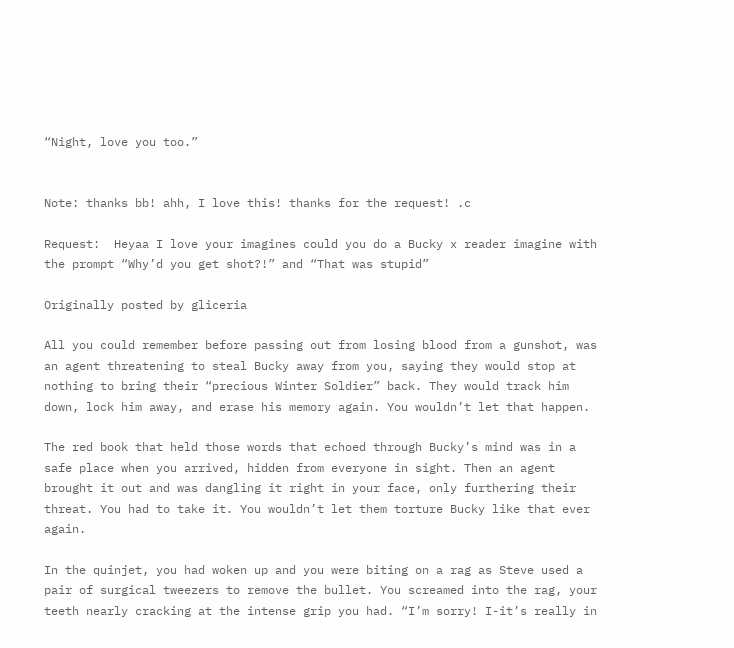“Night, love you too.”


Note: thanks bb! ahh, I love this! thanks for the request! .c

Request:  Heyaa I love your imagines could you do a Bucky x reader imagine with the prompt “Why’d you get shot?!” and “That was stupid”

Originally posted by gliceria

All you could remember before passing out from losing blood from a gunshot, was an agent threatening to steal Bucky away from you, saying they would stop at nothing to bring their “precious Winter Soldier” back. They would track him down, lock him away, and erase his memory again. You wouldn’t let that happen.

The red book that held those words that echoed through Bucky’s mind was in a safe place when you arrived, hidden from everyone in sight. Then an agent brought it out and was dangling it right in your face, only furthering their threat. You had to take it. You wouldn’t let them torture Bucky like that ever again.

In the quinjet, you had woken up and you were biting on a rag as Steve used a pair of surgical tweezers to remove the bullet. You screamed into the rag, your teeth nearly cracking at the intense grip you had. “I’m sorry! I-it’s really in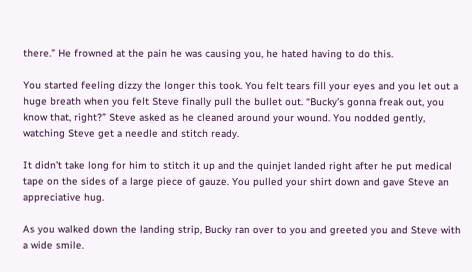there.” He frowned at the pain he was causing you, he hated having to do this.

You started feeling dizzy the longer this took. You felt tears fill your eyes and you let out a huge breath when you felt Steve finally pull the bullet out. “Bucky’s gonna freak out, you know that, right?” Steve asked as he cleaned around your wound. You nodded gently, watching Steve get a needle and stitch ready.

It didn’t take long for him to stitch it up and the quinjet landed right after he put medical tape on the sides of a large piece of gauze. You pulled your shirt down and gave Steve an appreciative hug.

As you walked down the landing strip, Bucky ran over to you and greeted you and Steve with a wide smile.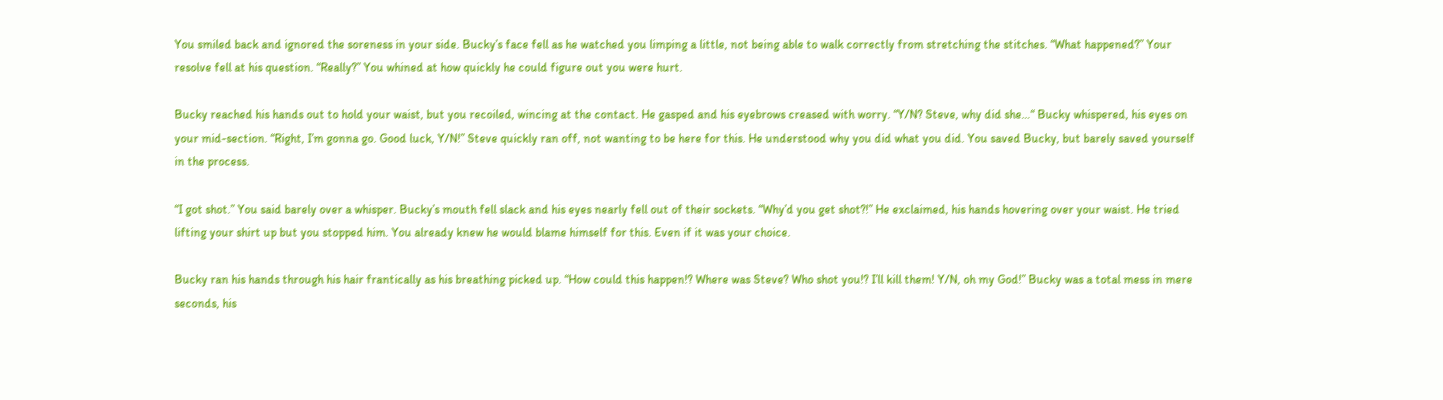You smiled back and ignored the soreness in your side. Bucky’s face fell as he watched you limping a little, not being able to walk correctly from stretching the stitches. “What happened?” Your resolve fell at his question. “Really?” You whined at how quickly he could figure out you were hurt.

Bucky reached his hands out to hold your waist, but you recoiled, wincing at the contact. He gasped and his eyebrows creased with worry. “Y/N? Steve, why did she…“ Bucky whispered, his eyes on your mid-section. “Right, I’m gonna go. Good luck, Y/N!” Steve quickly ran off, not wanting to be here for this. He understood why you did what you did. You saved Bucky, but barely saved yourself in the process.

“I got shot.” You said barely over a whisper. Bucky’s mouth fell slack and his eyes nearly fell out of their sockets. “Why’d you get shot?!” He exclaimed, his hands hovering over your waist. He tried lifting your shirt up but you stopped him. You already knew he would blame himself for this. Even if it was your choice.

Bucky ran his hands through his hair frantically as his breathing picked up. “How could this happen!? Where was Steve? Who shot you!? I’ll kill them! Y/N, oh my God!” Bucky was a total mess in mere seconds, his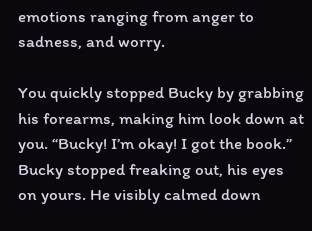emotions ranging from anger to sadness, and worry.

You quickly stopped Bucky by grabbing his forearms, making him look down at you. “Bucky! I’m okay! I got the book.” Bucky stopped freaking out, his eyes on yours. He visibly calmed down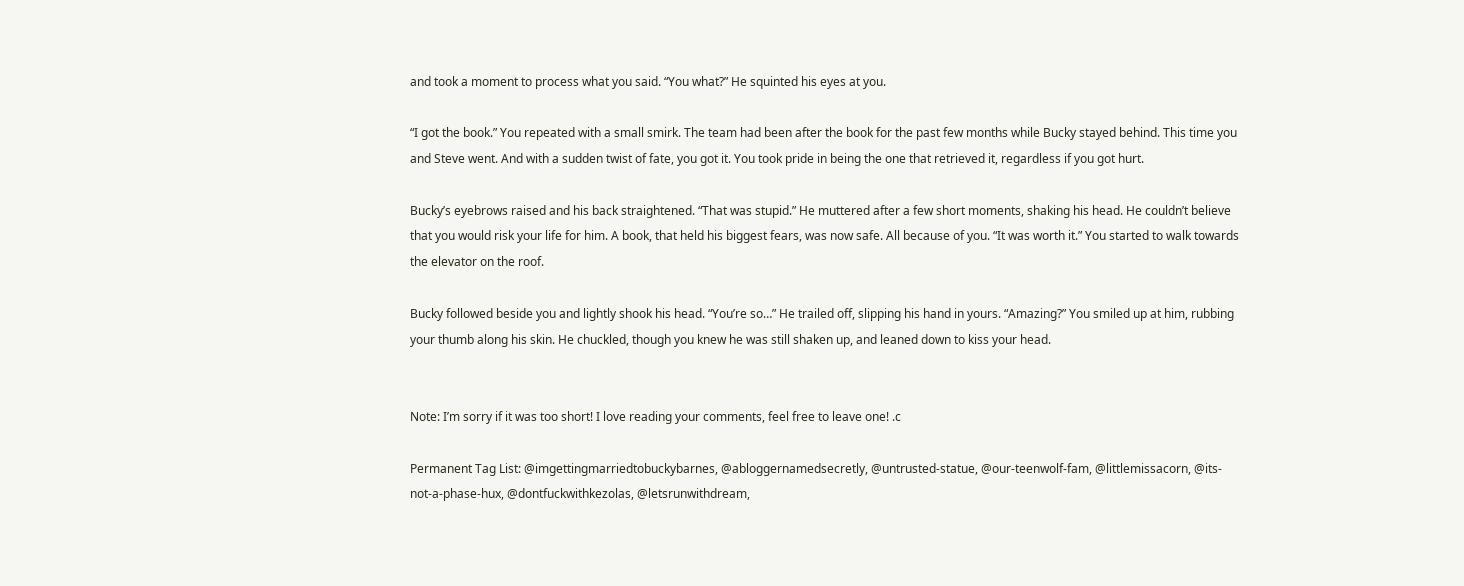and took a moment to process what you said. “You what?” He squinted his eyes at you.

“I got the book.” You repeated with a small smirk. The team had been after the book for the past few months while Bucky stayed behind. This time you and Steve went. And with a sudden twist of fate, you got it. You took pride in being the one that retrieved it, regardless if you got hurt.

Bucky’s eyebrows raised and his back straightened. “That was stupid.” He muttered after a few short moments, shaking his head. He couldn’t believe that you would risk your life for him. A book, that held his biggest fears, was now safe. All because of you. “It was worth it.” You started to walk towards the elevator on the roof.

Bucky followed beside you and lightly shook his head. “You’re so…” He trailed off, slipping his hand in yours. “Amazing?” You smiled up at him, rubbing your thumb along his skin. He chuckled, though you knew he was still shaken up, and leaned down to kiss your head.


Note: I’m sorry if it was too short! I love reading your comments, feel free to leave one! .c

Permanent Tag List: @imgettingmarriedtobuckybarnes, @abloggernamedsecretly, @untrusted-statue, @our-teenwolf-fam, @littlemissacorn, @its-not-a-phase-hux, @dontfuckwithkezolas, @letsrunwithdream,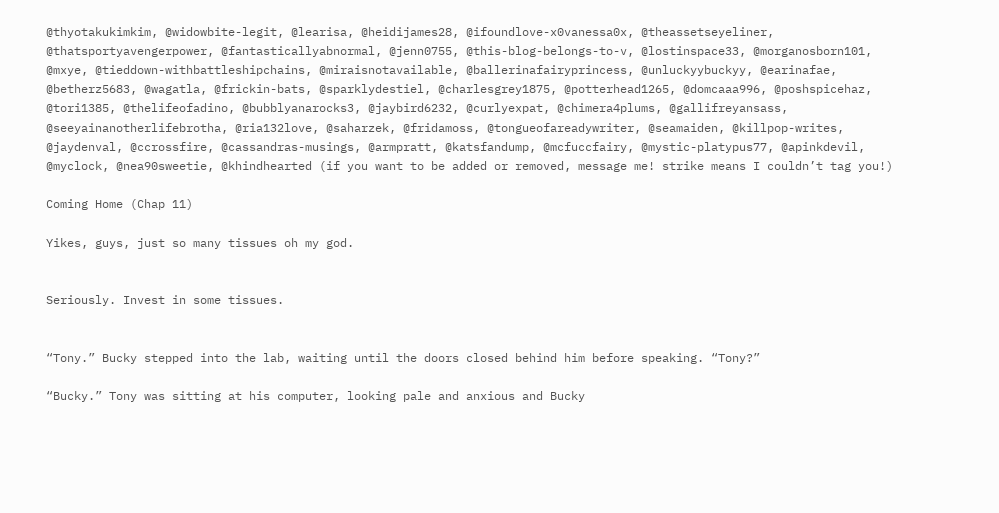@thyotakukimkim, @widowbite-legit, @learisa, @heidijames28, @ifoundlove-x0vanessa0x, @theassetseyeliner, @thatsportyavengerpower, @fantasticallyabnormal, @jenn0755, @this-blog-belongs-to-v, @lostinspace33, @morganosborn101, @mxye, @tieddown-withbattleshipchains, @miraisnotavailable, @ballerinafairyprincess, @unluckyybuckyy, @earinafae, @betherz5683, @wagatla, @frickin-bats, @sparklydestiel, @charlesgrey1875, @potterhead1265, @domcaaa996, @poshspicehaz, @tori1385, @thelifeofadino, @bubblyanarocks3, @jaybird6232, @curlyexpat, @chimera4plums, @gallifreyansass, @seeyainanotherlifebrotha, @ria132love, @saharzek, @fridamoss, @tongueofareadywriter, @seamaiden, @killpop-writes, @jaydenval, @ccrossfire, @cassandras-musings, @armpratt, @katsfandump, @mcfuccfairy, @mystic-platypus77, @apinkdevil, @myclock, @nea90sweetie, @khindhearted (if you want to be added or removed, message me! strike means I couldn’t tag you!)

Coming Home (Chap 11)

Yikes, guys, just so many tissues oh my god.


Seriously. Invest in some tissues.


“Tony.” Bucky stepped into the lab, waiting until the doors closed behind him before speaking. “Tony?”

“Bucky.” Tony was sitting at his computer, looking pale and anxious and Bucky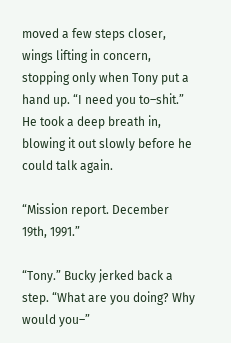moved a few steps closer, wings lifting in concern, stopping only when Tony put a hand up. “I need you to–shit.” He took a deep breath in, blowing it out slowly before he could talk again.

“Mission report. December 19th, 1991.”

“Tony.” Bucky jerked back a step. “What are you doing? Why would you–”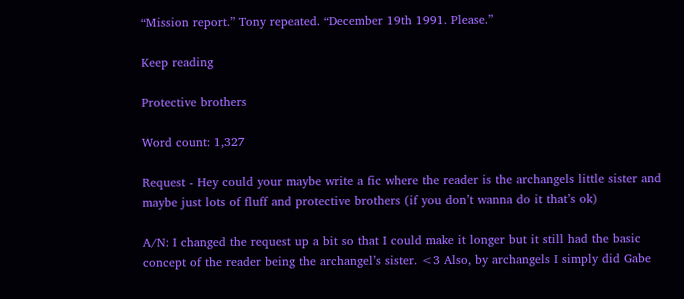“Mission report.” Tony repeated. “December 19th 1991. Please.”

Keep reading

Protective brothers

Word count: 1,327

Request - Hey could your maybe write a fic where the reader is the archangels little sister and maybe just lots of fluff and protective brothers (if you don’t wanna do it that’s ok)

A/N: I changed the request up a bit so that I could make it longer but it still had the basic concept of the reader being the archangel’s sister. <3 Also, by archangels I simply did Gabe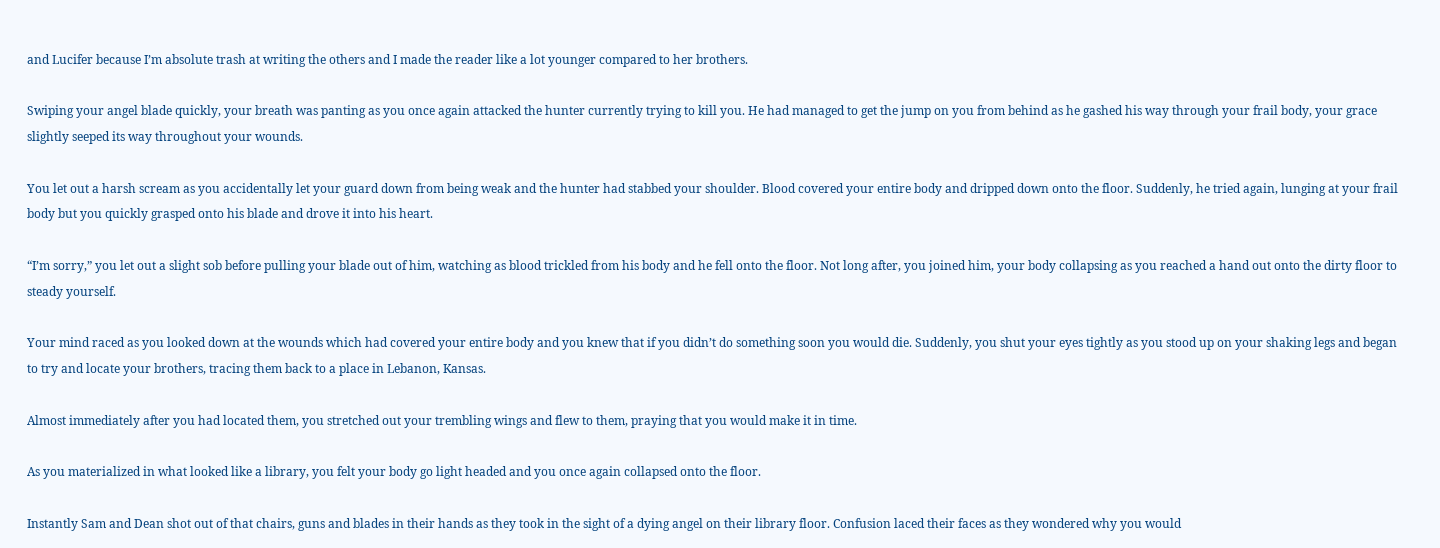and Lucifer because I’m absolute trash at writing the others and I made the reader like a lot younger compared to her brothers.

Swiping your angel blade quickly, your breath was panting as you once again attacked the hunter currently trying to kill you. He had managed to get the jump on you from behind as he gashed his way through your frail body, your grace slightly seeped its way throughout your wounds.

You let out a harsh scream as you accidentally let your guard down from being weak and the hunter had stabbed your shoulder. Blood covered your entire body and dripped down onto the floor. Suddenly, he tried again, lunging at your frail body but you quickly grasped onto his blade and drove it into his heart.

“I’m sorry,” you let out a slight sob before pulling your blade out of him, watching as blood trickled from his body and he fell onto the floor. Not long after, you joined him, your body collapsing as you reached a hand out onto the dirty floor to steady yourself.

Your mind raced as you looked down at the wounds which had covered your entire body and you knew that if you didn’t do something soon you would die. Suddenly, you shut your eyes tightly as you stood up on your shaking legs and began to try and locate your brothers, tracing them back to a place in Lebanon, Kansas.

Almost immediately after you had located them, you stretched out your trembling wings and flew to them, praying that you would make it in time.

As you materialized in what looked like a library, you felt your body go light headed and you once again collapsed onto the floor.

Instantly Sam and Dean shot out of that chairs, guns and blades in their hands as they took in the sight of a dying angel on their library floor. Confusion laced their faces as they wondered why you would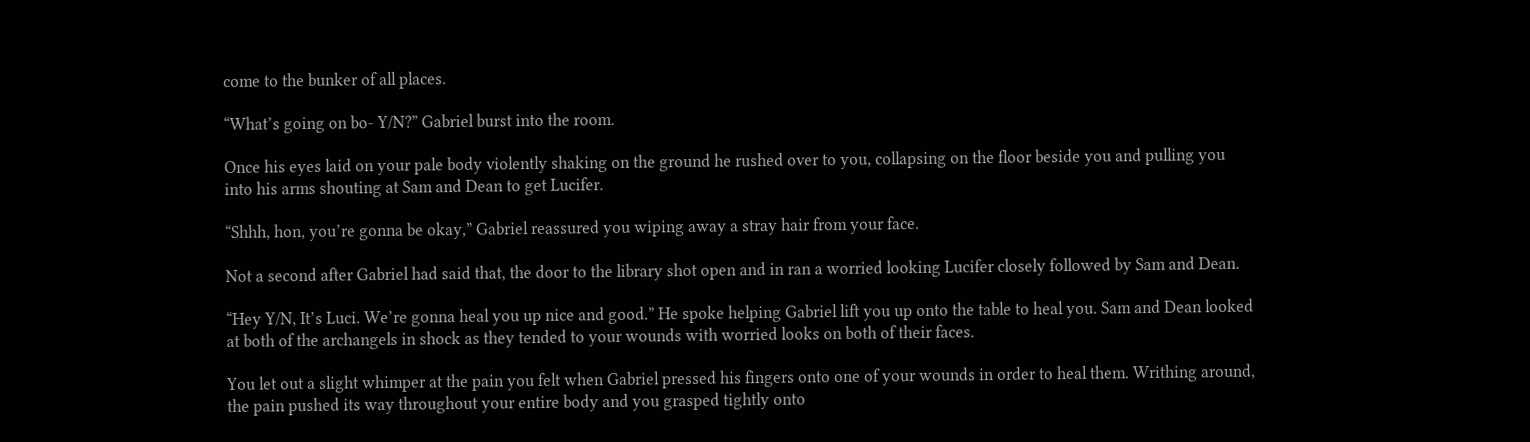come to the bunker of all places.

“What’s going on bo- Y/N?” Gabriel burst into the room.

Once his eyes laid on your pale body violently shaking on the ground he rushed over to you, collapsing on the floor beside you and pulling you into his arms shouting at Sam and Dean to get Lucifer.

“Shhh, hon, you’re gonna be okay,” Gabriel reassured you wiping away a stray hair from your face.

Not a second after Gabriel had said that, the door to the library shot open and in ran a worried looking Lucifer closely followed by Sam and Dean.

“Hey Y/N, It’s Luci. We’re gonna heal you up nice and good.” He spoke helping Gabriel lift you up onto the table to heal you. Sam and Dean looked at both of the archangels in shock as they tended to your wounds with worried looks on both of their faces.

You let out a slight whimper at the pain you felt when Gabriel pressed his fingers onto one of your wounds in order to heal them. Writhing around, the pain pushed its way throughout your entire body and you grasped tightly onto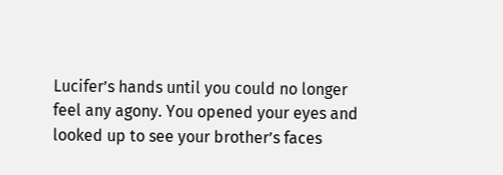Lucifer’s hands until you could no longer feel any agony. You opened your eyes and looked up to see your brother’s faces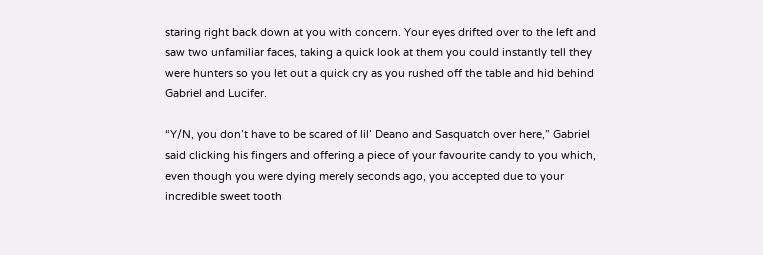staring right back down at you with concern. Your eyes drifted over to the left and saw two unfamiliar faces, taking a quick look at them you could instantly tell they were hunters so you let out a quick cry as you rushed off the table and hid behind Gabriel and Lucifer.

“Y/N, you don’t have to be scared of lil’ Deano and Sasquatch over here,” Gabriel said clicking his fingers and offering a piece of your favourite candy to you which, even though you were dying merely seconds ago, you accepted due to your incredible sweet tooth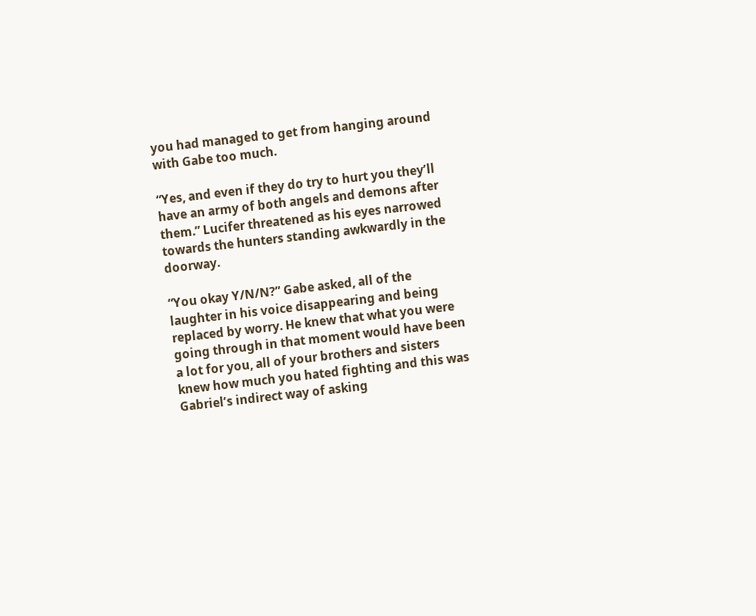you had managed to get from hanging around with Gabe too much.

“Yes, and even if they do try to hurt you they’ll have an army of both angels and demons after them.” Lucifer threatened as his eyes narrowed towards the hunters standing awkwardly in the doorway.

“You okay Y/N/N?” Gabe asked, all of the laughter in his voice disappearing and being replaced by worry. He knew that what you were going through in that moment would have been a lot for you, all of your brothers and sisters knew how much you hated fighting and this was Gabriel’s indirect way of asking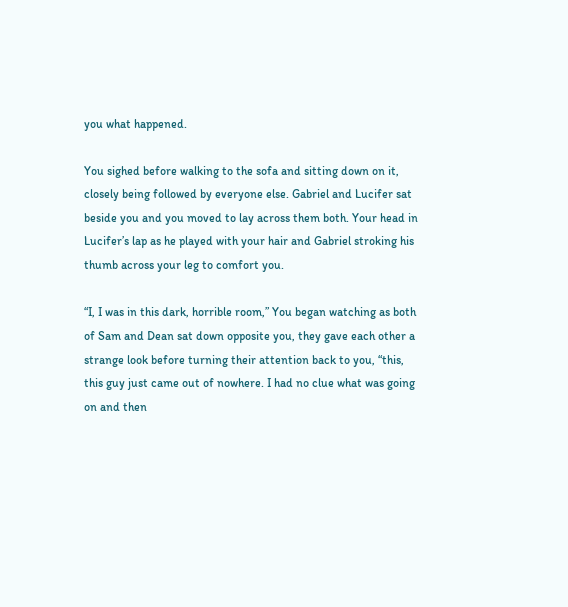you what happened.

You sighed before walking to the sofa and sitting down on it, closely being followed by everyone else. Gabriel and Lucifer sat beside you and you moved to lay across them both. Your head in Lucifer’s lap as he played with your hair and Gabriel stroking his thumb across your leg to comfort you.

“I, I was in this dark, horrible room,” You began watching as both of Sam and Dean sat down opposite you, they gave each other a strange look before turning their attention back to you, “this, this guy just came out of nowhere. I had no clue what was going on and then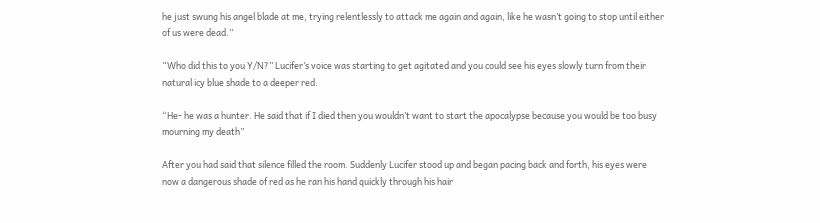he just swung his angel blade at me, trying relentlessly to attack me again and again, like he wasn’t going to stop until either of us were dead.”

“Who did this to you Y/N?” Lucifer’s voice was starting to get agitated and you could see his eyes slowly turn from their natural icy blue shade to a deeper red.

“He- he was a hunter. He said that if I died then you wouldn’t want to start the apocalypse because you would be too busy mourning my death”

After you had said that silence filled the room. Suddenly Lucifer stood up and began pacing back and forth, his eyes were now a dangerous shade of red as he ran his hand quickly through his hair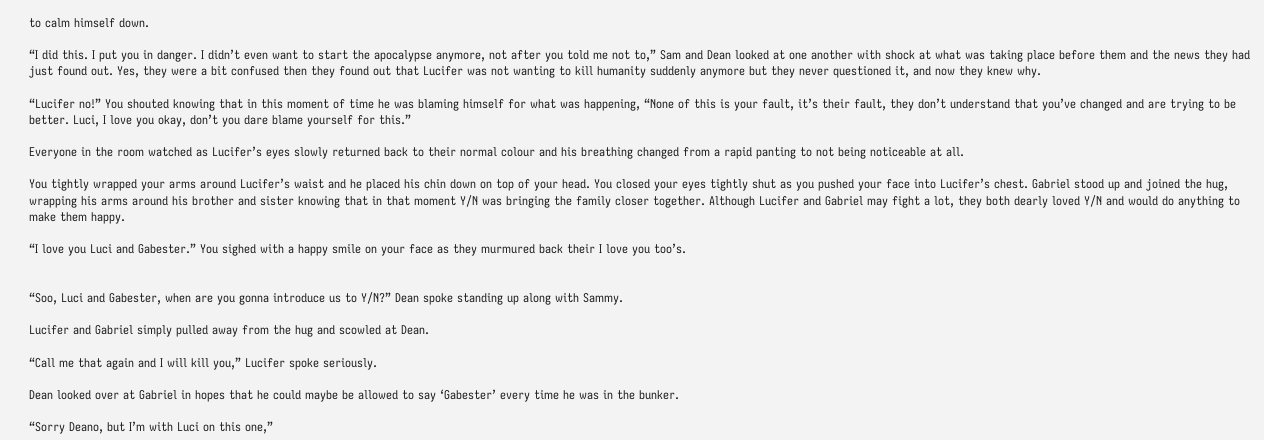to calm himself down.

“I did this. I put you in danger. I didn’t even want to start the apocalypse anymore, not after you told me not to,” Sam and Dean looked at one another with shock at what was taking place before them and the news they had just found out. Yes, they were a bit confused then they found out that Lucifer was not wanting to kill humanity suddenly anymore but they never questioned it, and now they knew why.

“Lucifer no!” You shouted knowing that in this moment of time he was blaming himself for what was happening, “None of this is your fault, it’s their fault, they don’t understand that you’ve changed and are trying to be better. Luci, I love you okay, don’t you dare blame yourself for this.”

Everyone in the room watched as Lucifer’s eyes slowly returned back to their normal colour and his breathing changed from a rapid panting to not being noticeable at all.

You tightly wrapped your arms around Lucifer’s waist and he placed his chin down on top of your head. You closed your eyes tightly shut as you pushed your face into Lucifer’s chest. Gabriel stood up and joined the hug, wrapping his arms around his brother and sister knowing that in that moment Y/N was bringing the family closer together. Although Lucifer and Gabriel may fight a lot, they both dearly loved Y/N and would do anything to make them happy.

“I love you Luci and Gabester.” You sighed with a happy smile on your face as they murmured back their I love you too’s.


“Soo, Luci and Gabester, when are you gonna introduce us to Y/N?” Dean spoke standing up along with Sammy.

Lucifer and Gabriel simply pulled away from the hug and scowled at Dean.

“Call me that again and I will kill you,” Lucifer spoke seriously.

Dean looked over at Gabriel in hopes that he could maybe be allowed to say ‘Gabester’ every time he was in the bunker.

“Sorry Deano, but I’m with Luci on this one,”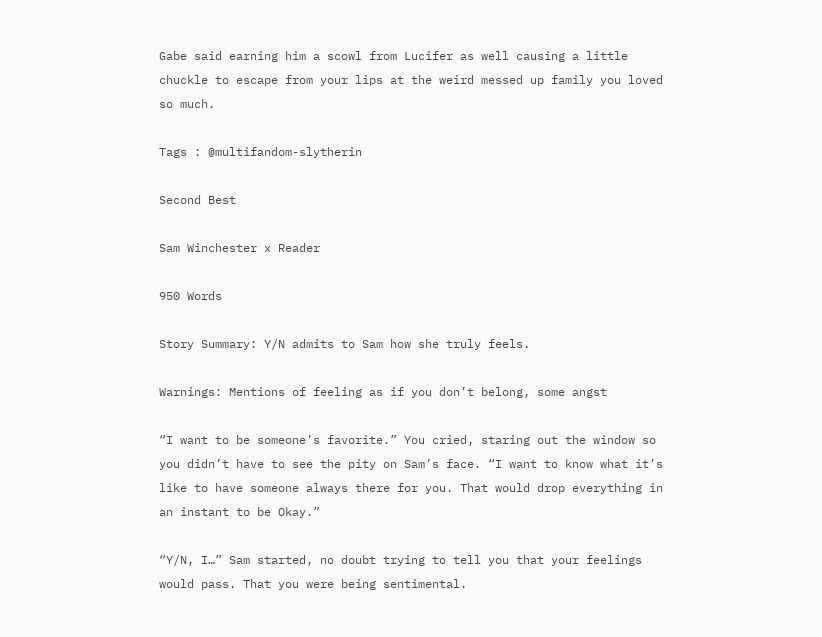Gabe said earning him a scowl from Lucifer as well causing a little chuckle to escape from your lips at the weird messed up family you loved so much.

Tags : @multifandom-slytherin

Second Best

Sam Winchester x Reader

950 Words

Story Summary: Y/N admits to Sam how she truly feels.

Warnings: Mentions of feeling as if you don’t belong, some angst

“I want to be someone’s favorite.” You cried, staring out the window so you didn’t have to see the pity on Sam’s face. “I want to know what it’s like to have someone always there for you. That would drop everything in an instant to be Okay.”

“Y/N, I…” Sam started, no doubt trying to tell you that your feelings would pass. That you were being sentimental.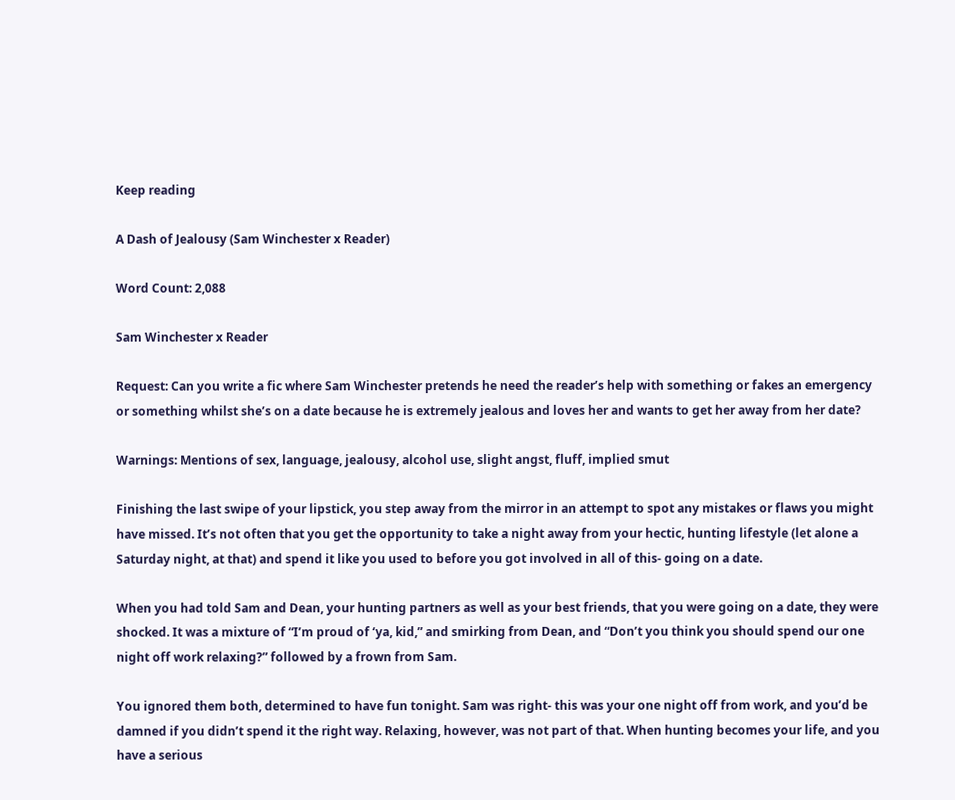Keep reading

A Dash of Jealousy (Sam Winchester x Reader)

Word Count: 2,088

Sam Winchester x Reader

Request: Can you write a fic where Sam Winchester pretends he need the reader’s help with something or fakes an emergency or something whilst she’s on a date because he is extremely jealous and loves her and wants to get her away from her date?

Warnings: Mentions of sex, language, jealousy, alcohol use, slight angst, fluff, implied smut

Finishing the last swipe of your lipstick, you step away from the mirror in an attempt to spot any mistakes or flaws you might have missed. It’s not often that you get the opportunity to take a night away from your hectic, hunting lifestyle (let alone a Saturday night, at that) and spend it like you used to before you got involved in all of this- going on a date.

When you had told Sam and Dean, your hunting partners as well as your best friends, that you were going on a date, they were shocked. It was a mixture of “I’m proud of ‘ya, kid,” and smirking from Dean, and “Don’t you think you should spend our one night off work relaxing?” followed by a frown from Sam.

You ignored them both, determined to have fun tonight. Sam was right- this was your one night off from work, and you’d be damned if you didn’t spend it the right way. Relaxing, however, was not part of that. When hunting becomes your life, and you have a serious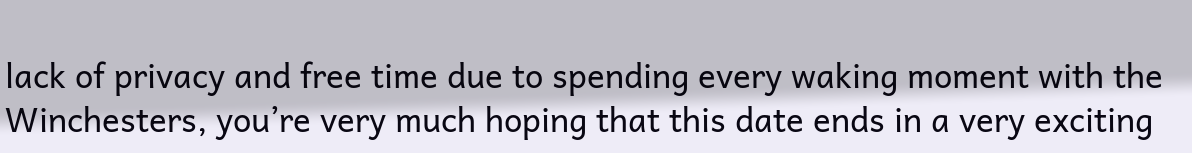lack of privacy and free time due to spending every waking moment with the Winchesters, you’re very much hoping that this date ends in a very exciting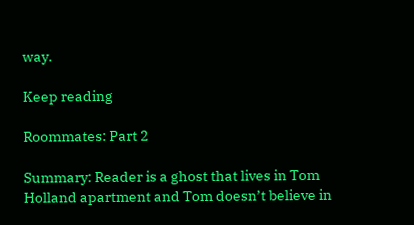way.

Keep reading

Roommates: Part 2

Summary: Reader is a ghost that lives in Tom Holland apartment and Tom doesn’t believe in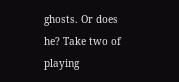ghosts. Or does he? Take two of playing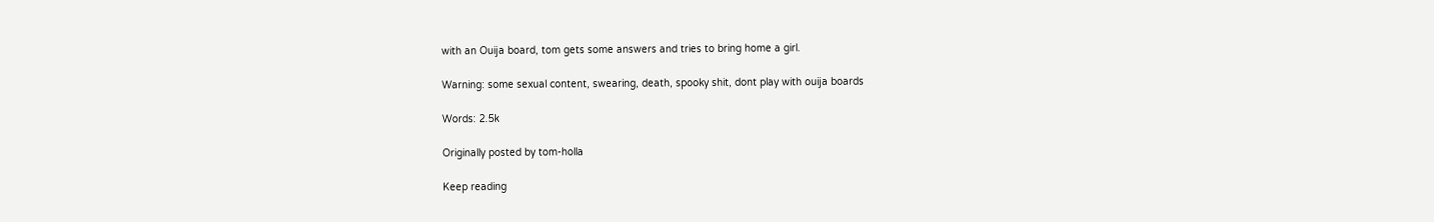with an Ouija board, tom gets some answers and tries to bring home a girl.

Warning: some sexual content, swearing, death, spooky shit, dont play with ouija boards

Words: 2.5k

Originally posted by tom-holla

Keep reading